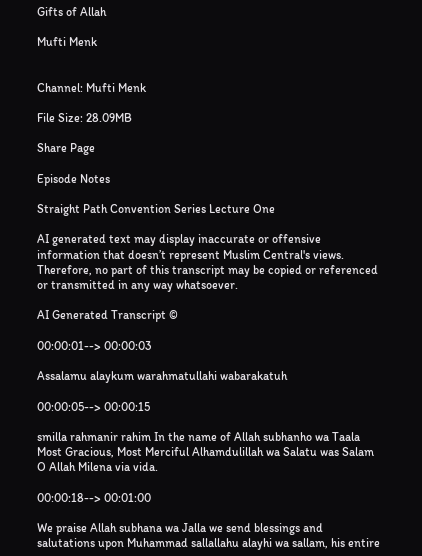Gifts of Allah

Mufti Menk


Channel: Mufti Menk

File Size: 28.09MB

Share Page

Episode Notes

Straight Path Convention Series Lecture One

AI generated text may display inaccurate or offensive information that doesn’t represent Muslim Central's views. Therefore, no part of this transcript may be copied or referenced or transmitted in any way whatsoever.

AI Generated Transcript ©

00:00:01--> 00:00:03

Assalamu alaykum warahmatullahi wabarakatuh

00:00:05--> 00:00:15

smilla rahmanir rahim In the name of Allah subhanho wa Taala Most Gracious, Most Merciful Alhamdulillah wa Salatu was Salam O Allah Milena via vida.

00:00:18--> 00:01:00

We praise Allah subhana wa Jalla we send blessings and salutations upon Muhammad sallallahu alayhi wa sallam, his entire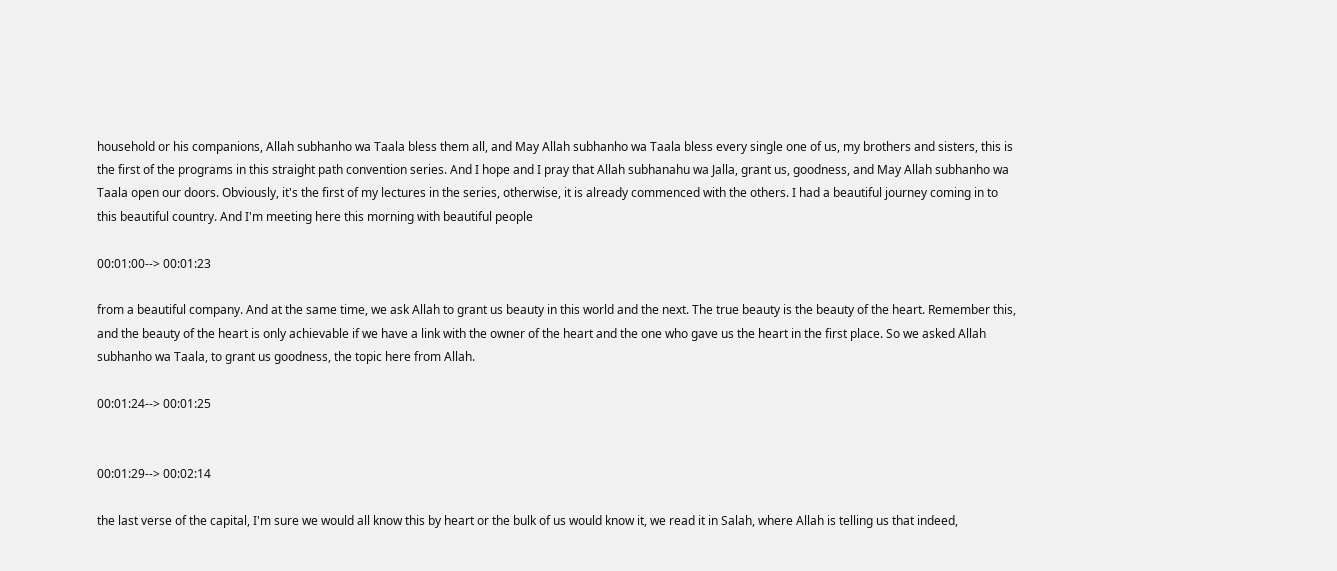household or his companions, Allah subhanho wa Taala bless them all, and May Allah subhanho wa Taala bless every single one of us, my brothers and sisters, this is the first of the programs in this straight path convention series. And I hope and I pray that Allah subhanahu wa Jalla, grant us, goodness, and May Allah subhanho wa Taala open our doors. Obviously, it's the first of my lectures in the series, otherwise, it is already commenced with the others. I had a beautiful journey coming in to this beautiful country. And I'm meeting here this morning with beautiful people

00:01:00--> 00:01:23

from a beautiful company. And at the same time, we ask Allah to grant us beauty in this world and the next. The true beauty is the beauty of the heart. Remember this, and the beauty of the heart is only achievable if we have a link with the owner of the heart and the one who gave us the heart in the first place. So we asked Allah subhanho wa Taala, to grant us goodness, the topic here from Allah.

00:01:24--> 00:01:25


00:01:29--> 00:02:14

the last verse of the capital, I'm sure we would all know this by heart or the bulk of us would know it, we read it in Salah, where Allah is telling us that indeed,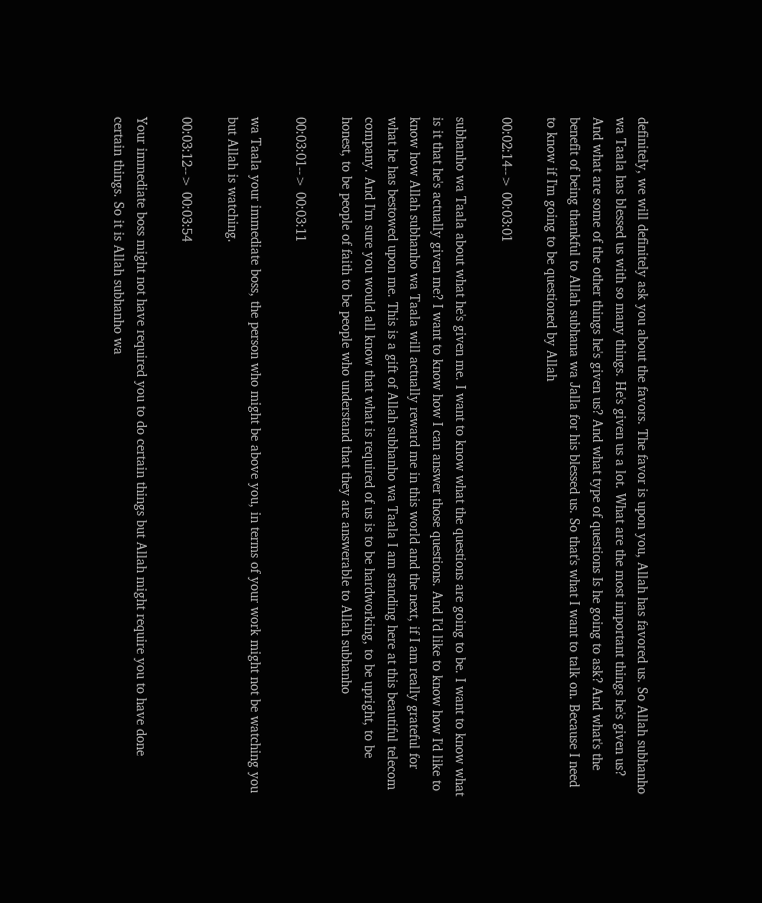definitely, we will definitely ask you about the favors. The favor is upon you, Allah has favored us. So Allah subhanho wa Taala has blessed us with so many things. He's given us a lot. What are the most important things he's given us? And what are some of the other things he's given us? And what type of questions Is he going to ask? And what's the benefit of being thankful to Allah subhana wa Jalla for his blessed us. So that's what I want to talk on. Because I need to know if I'm going to be questioned by Allah

00:02:14--> 00:03:01

subhanho wa Taala about what he's given me. I want to know what the questions are going to be. I want to know what is it that he's actually given me? I want to know how I can answer those questions. And I'd like to know how I'd like to know how Allah subhanho wa Taala will actually reward me in this world and the next, if I am really grateful for what he has bestowed upon me. This is a gift of Allah subhanho wa Taala I am standing here at this beautiful telecom company. And I'm sure you would all know that what is required of us is to be hardworking, to be upright, to be honest, to be people of faith to be people who understand that they are answerable to Allah subhanho

00:03:01--> 00:03:11

wa Taala your immediate boss, the person who might be above you, in terms of your work might not be watching you but Allah is watching.

00:03:12--> 00:03:54

Your immediate boss might not have required you to do certain things but Allah might require you to have done certain things. So it is Allah subhanho wa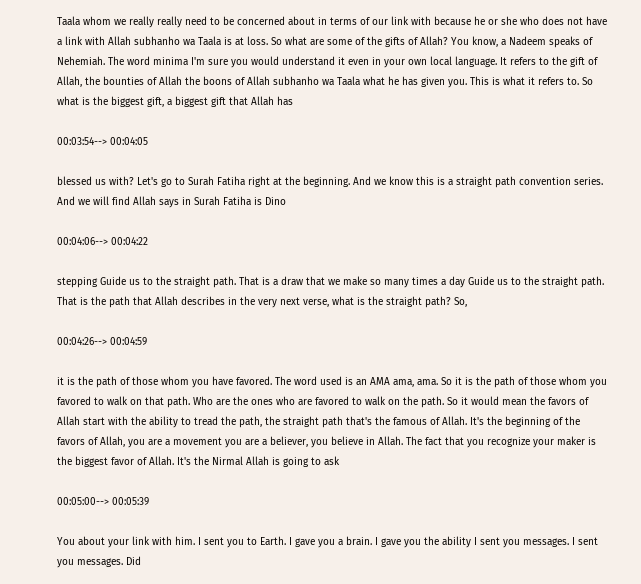Taala whom we really really need to be concerned about in terms of our link with because he or she who does not have a link with Allah subhanho wa Taala is at loss. So what are some of the gifts of Allah? You know, a Nadeem speaks of Nehemiah. The word minima I'm sure you would understand it even in your own local language. It refers to the gift of Allah, the bounties of Allah the boons of Allah subhanho wa Taala what he has given you. This is what it refers to. So what is the biggest gift, a biggest gift that Allah has

00:03:54--> 00:04:05

blessed us with? Let's go to Surah Fatiha right at the beginning. And we know this is a straight path convention series. And we will find Allah says in Surah Fatiha is Dino

00:04:06--> 00:04:22

stepping Guide us to the straight path. That is a draw that we make so many times a day Guide us to the straight path. That is the path that Allah describes in the very next verse, what is the straight path? So,

00:04:26--> 00:04:59

it is the path of those whom you have favored. The word used is an AMA ama, ama. So it is the path of those whom you favored to walk on that path. Who are the ones who are favored to walk on the path. So it would mean the favors of Allah start with the ability to tread the path, the straight path that's the famous of Allah. It's the beginning of the favors of Allah, you are a movement you are a believer, you believe in Allah. The fact that you recognize your maker is the biggest favor of Allah. It's the Nirmal Allah is going to ask

00:05:00--> 00:05:39

You about your link with him. I sent you to Earth. I gave you a brain. I gave you the ability I sent you messages. I sent you messages. Did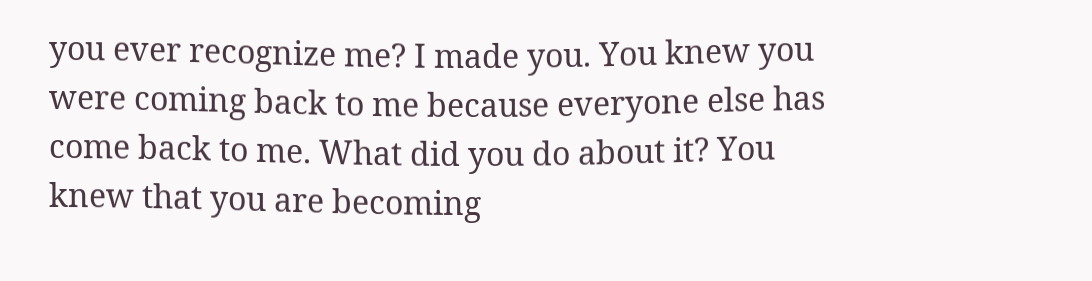you ever recognize me? I made you. You knew you were coming back to me because everyone else has come back to me. What did you do about it? You knew that you are becoming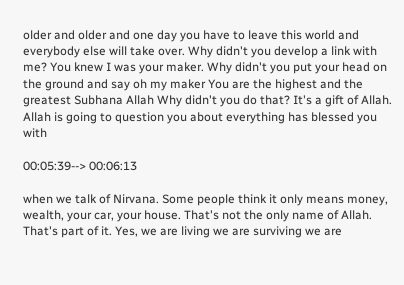older and older and one day you have to leave this world and everybody else will take over. Why didn't you develop a link with me? You knew I was your maker. Why didn't you put your head on the ground and say oh my maker You are the highest and the greatest Subhana Allah Why didn't you do that? It's a gift of Allah. Allah is going to question you about everything has blessed you with

00:05:39--> 00:06:13

when we talk of Nirvana. Some people think it only means money, wealth, your car, your house. That's not the only name of Allah. That's part of it. Yes, we are living we are surviving we are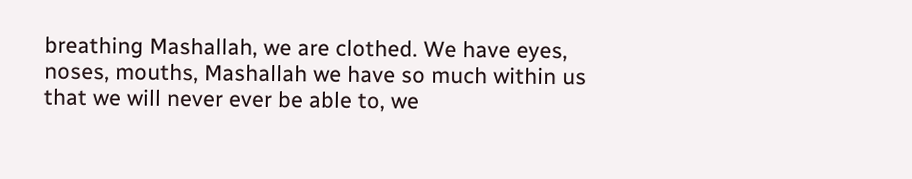breathing Mashallah, we are clothed. We have eyes, noses, mouths, Mashallah we have so much within us that we will never ever be able to, we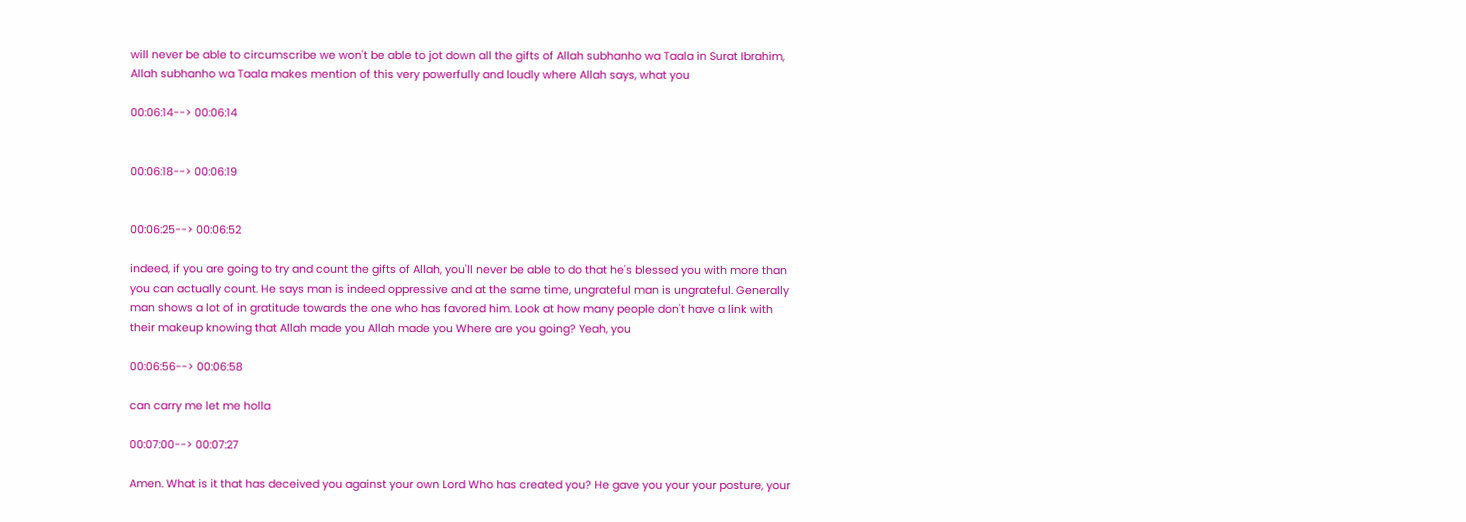will never be able to circumscribe we won't be able to jot down all the gifts of Allah subhanho wa Taala in Surat Ibrahim, Allah subhanho wa Taala makes mention of this very powerfully and loudly where Allah says, what you

00:06:14--> 00:06:14


00:06:18--> 00:06:19


00:06:25--> 00:06:52

indeed, if you are going to try and count the gifts of Allah, you'll never be able to do that he's blessed you with more than you can actually count. He says man is indeed oppressive and at the same time, ungrateful man is ungrateful. Generally man shows a lot of in gratitude towards the one who has favored him. Look at how many people don't have a link with their makeup knowing that Allah made you Allah made you Where are you going? Yeah, you

00:06:56--> 00:06:58

can carry me let me holla

00:07:00--> 00:07:27

Amen. What is it that has deceived you against your own Lord Who has created you? He gave you your your posture, your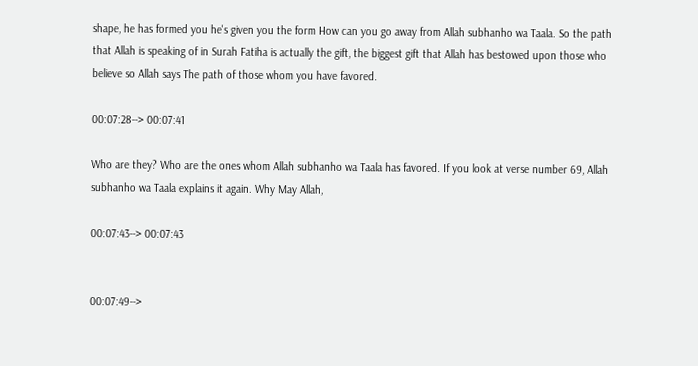shape, he has formed you he's given you the form How can you go away from Allah subhanho wa Taala. So the path that Allah is speaking of in Surah Fatiha is actually the gift, the biggest gift that Allah has bestowed upon those who believe so Allah says The path of those whom you have favored.

00:07:28--> 00:07:41

Who are they? Who are the ones whom Allah subhanho wa Taala has favored. If you look at verse number 69, Allah subhanho wa Taala explains it again. Why May Allah,

00:07:43--> 00:07:43


00:07:49-->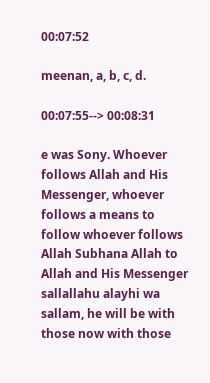00:07:52

meenan, a, b, c, d.

00:07:55--> 00:08:31

e was Sony. Whoever follows Allah and His Messenger, whoever follows a means to follow whoever follows Allah Subhana Allah to Allah and His Messenger sallallahu alayhi wa sallam, he will be with those now with those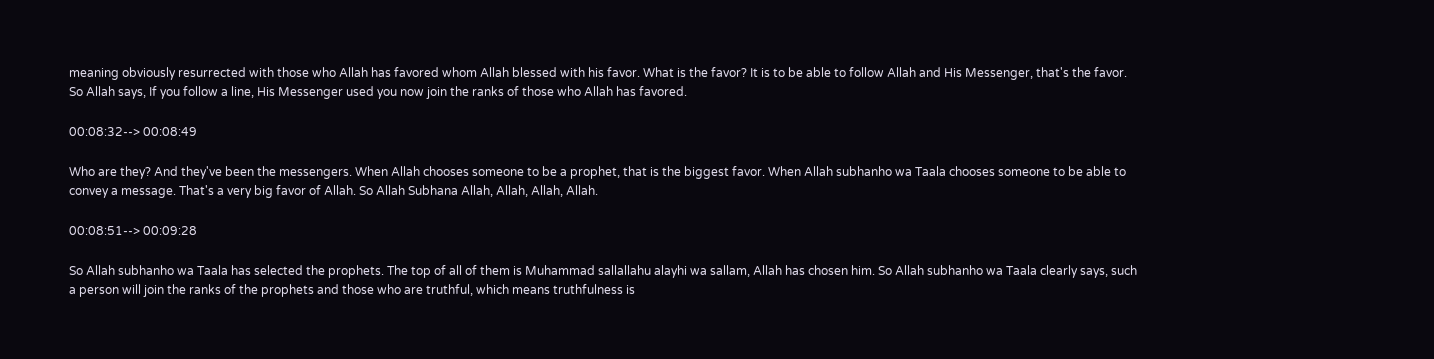meaning obviously resurrected with those who Allah has favored whom Allah blessed with his favor. What is the favor? It is to be able to follow Allah and His Messenger, that's the favor. So Allah says, If you follow a line, His Messenger used you now join the ranks of those who Allah has favored.

00:08:32--> 00:08:49

Who are they? And they've been the messengers. When Allah chooses someone to be a prophet, that is the biggest favor. When Allah subhanho wa Taala chooses someone to be able to convey a message. That's a very big favor of Allah. So Allah Subhana Allah, Allah, Allah, Allah.

00:08:51--> 00:09:28

So Allah subhanho wa Taala has selected the prophets. The top of all of them is Muhammad sallallahu alayhi wa sallam, Allah has chosen him. So Allah subhanho wa Taala clearly says, such a person will join the ranks of the prophets and those who are truthful, which means truthfulness is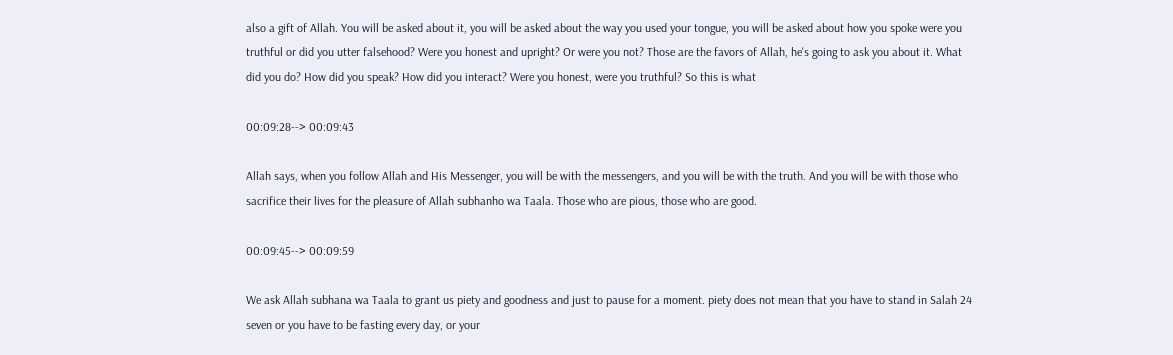also a gift of Allah. You will be asked about it, you will be asked about the way you used your tongue, you will be asked about how you spoke were you truthful or did you utter falsehood? Were you honest and upright? Or were you not? Those are the favors of Allah, he's going to ask you about it. What did you do? How did you speak? How did you interact? Were you honest, were you truthful? So this is what

00:09:28--> 00:09:43

Allah says, when you follow Allah and His Messenger, you will be with the messengers, and you will be with the truth. And you will be with those who sacrifice their lives for the pleasure of Allah subhanho wa Taala. Those who are pious, those who are good.

00:09:45--> 00:09:59

We ask Allah subhana wa Taala to grant us piety and goodness and just to pause for a moment. piety does not mean that you have to stand in Salah 24 seven or you have to be fasting every day, or your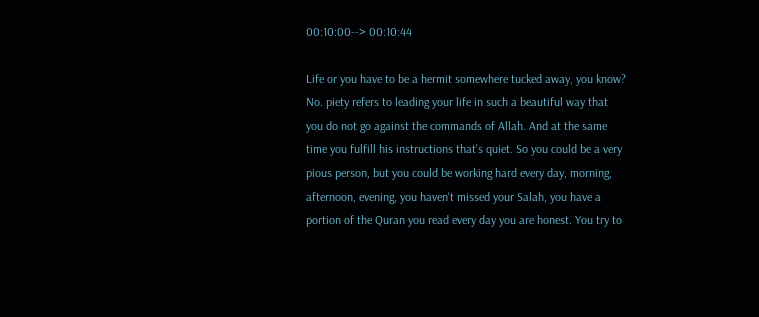00:10:00--> 00:10:44

Life or you have to be a hermit somewhere tucked away, you know? No. piety refers to leading your life in such a beautiful way that you do not go against the commands of Allah. And at the same time you fulfill his instructions that's quiet. So you could be a very pious person, but you could be working hard every day, morning, afternoon, evening, you haven't missed your Salah, you have a portion of the Quran you read every day you are honest. You try to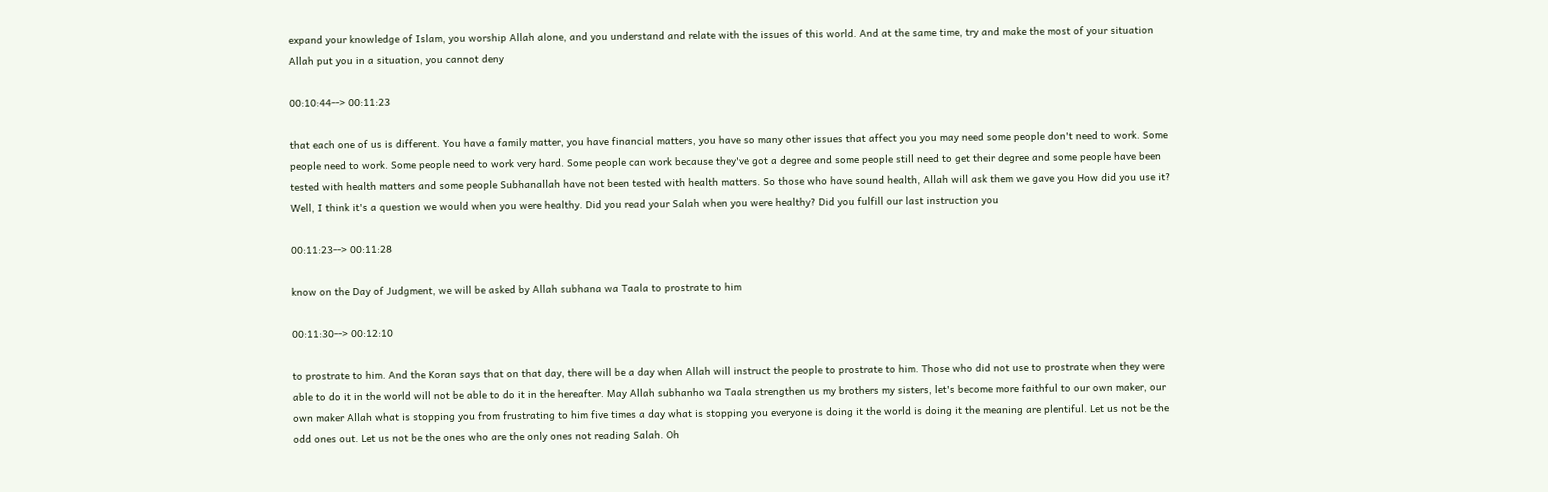expand your knowledge of Islam, you worship Allah alone, and you understand and relate with the issues of this world. And at the same time, try and make the most of your situation Allah put you in a situation, you cannot deny

00:10:44--> 00:11:23

that each one of us is different. You have a family matter, you have financial matters, you have so many other issues that affect you you may need some people don't need to work. Some people need to work. Some people need to work very hard. Some people can work because they've got a degree and some people still need to get their degree and some people have been tested with health matters and some people Subhanallah have not been tested with health matters. So those who have sound health, Allah will ask them we gave you How did you use it? Well, I think it's a question we would when you were healthy. Did you read your Salah when you were healthy? Did you fulfill our last instruction you

00:11:23--> 00:11:28

know on the Day of Judgment, we will be asked by Allah subhana wa Taala to prostrate to him

00:11:30--> 00:12:10

to prostrate to him. And the Koran says that on that day, there will be a day when Allah will instruct the people to prostrate to him. Those who did not use to prostrate when they were able to do it in the world will not be able to do it in the hereafter. May Allah subhanho wa Taala strengthen us my brothers my sisters, let's become more faithful to our own maker, our own maker Allah what is stopping you from frustrating to him five times a day what is stopping you everyone is doing it the world is doing it the meaning are plentiful. Let us not be the odd ones out. Let us not be the ones who are the only ones not reading Salah. Oh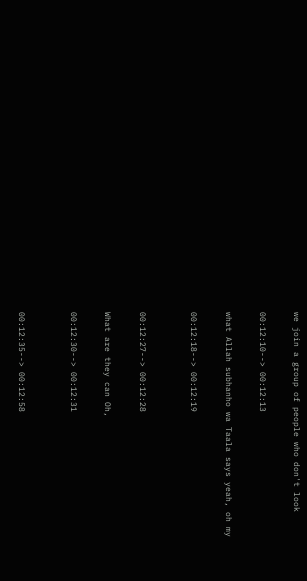we join a group of people who don't look

00:12:10--> 00:12:13

what Allah subhanho wa Taala says yeah, oh my

00:12:18--> 00:12:19


00:12:27--> 00:12:28

What are they can Oh,

00:12:30--> 00:12:31


00:12:35--> 00:12:58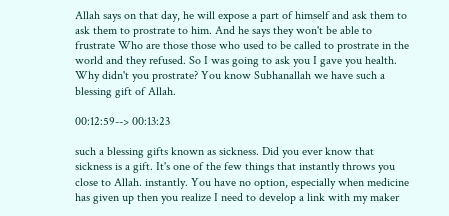Allah says on that day, he will expose a part of himself and ask them to ask them to prostrate to him. And he says they won't be able to frustrate Who are those those who used to be called to prostrate in the world and they refused. So I was going to ask you I gave you health. Why didn't you prostrate? You know Subhanallah we have such a blessing gift of Allah.

00:12:59--> 00:13:23

such a blessing gifts known as sickness. Did you ever know that sickness is a gift. It's one of the few things that instantly throws you close to Allah. instantly. You have no option, especially when medicine has given up then you realize I need to develop a link with my maker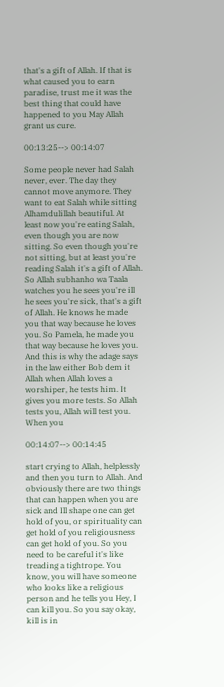that's a gift of Allah. If that is what caused you to earn paradise, trust me it was the best thing that could have happened to you May Allah grant us cure.

00:13:25--> 00:14:07

Some people never had Salah never, ever. The day they cannot move anymore. They want to eat Salah while sitting Alhamdulillah beautiful. At least now you're eating Salah, even though you are now sitting. So even though you're not sitting, but at least you're reading Salah it's a gift of Allah. So Allah subhanho wa Taala watches you he sees you're ill he sees you're sick, that's a gift of Allah. He knows he made you that way because he loves you. So Pamela, he made you that way because he loves you. And this is why the adage says in the law either Bob dem it Allah when Allah loves a worshiper, he tests him. It gives you more tests. So Allah tests you, Allah will test you. When you

00:14:07--> 00:14:45

start crying to Allah, helplessly and then you turn to Allah. And obviously there are two things that can happen when you are sick and Ill shape one can get hold of you, or spirituality can get hold of you religiousness can get hold of you. So you need to be careful it's like treading a tightrope. You know, you will have someone who looks like a religious person and he tells you Hey, I can kill you. So you say okay, kill is in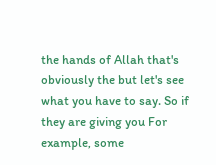the hands of Allah that's obviously the but let's see what you have to say. So if they are giving you For example, some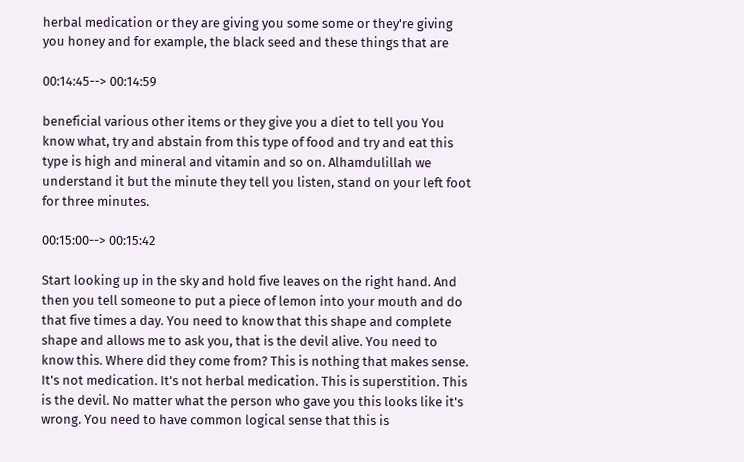herbal medication or they are giving you some some or they're giving you honey and for example, the black seed and these things that are

00:14:45--> 00:14:59

beneficial various other items or they give you a diet to tell you You know what, try and abstain from this type of food and try and eat this type is high and mineral and vitamin and so on. Alhamdulillah we understand it but the minute they tell you listen, stand on your left foot for three minutes.

00:15:00--> 00:15:42

Start looking up in the sky and hold five leaves on the right hand. And then you tell someone to put a piece of lemon into your mouth and do that five times a day. You need to know that this shape and complete shape and allows me to ask you, that is the devil alive. You need to know this. Where did they come from? This is nothing that makes sense. It's not medication. It's not herbal medication. This is superstition. This is the devil. No matter what the person who gave you this looks like it's wrong. You need to have common logical sense that this is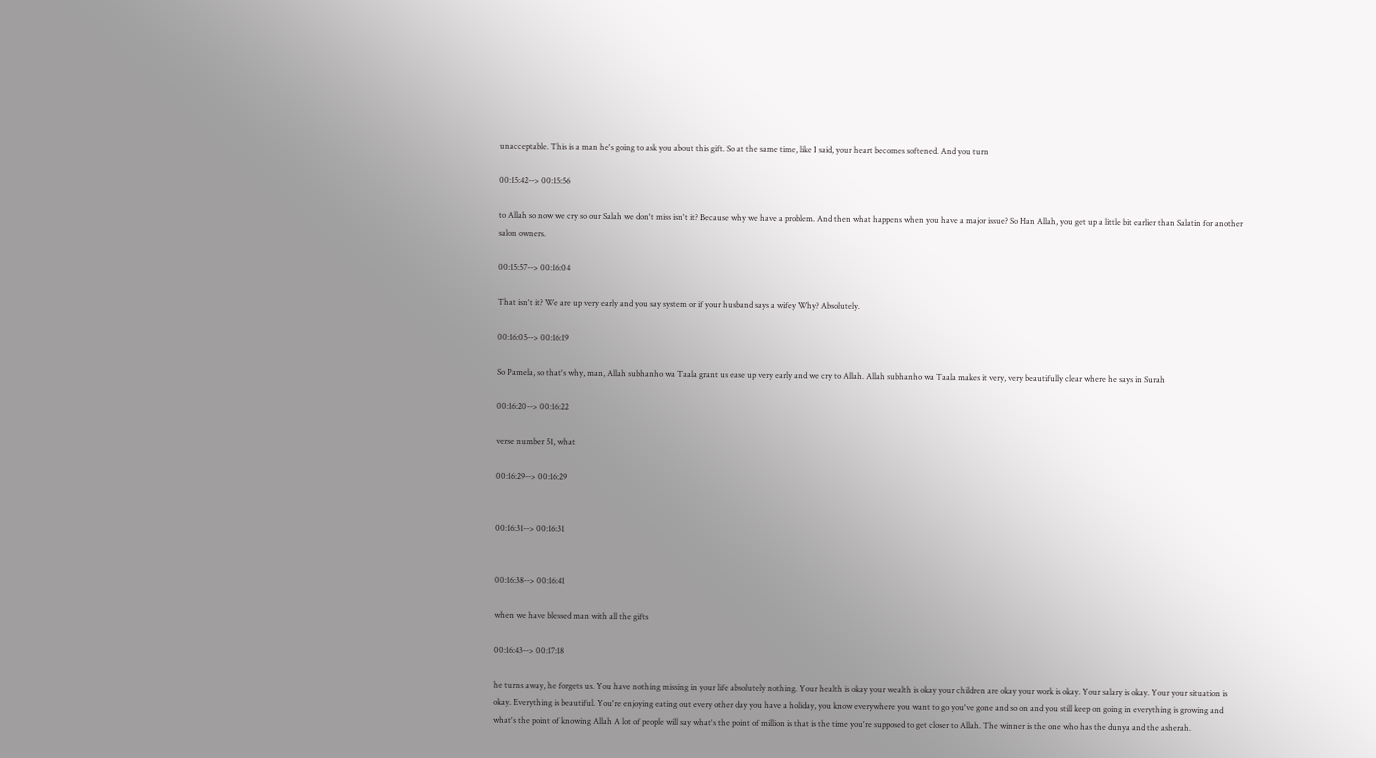unacceptable. This is a man he's going to ask you about this gift. So at the same time, like I said, your heart becomes softened. And you turn

00:15:42--> 00:15:56

to Allah so now we cry so our Salah we don't miss isn't it? Because why we have a problem. And then what happens when you have a major issue? So Han Allah, you get up a little bit earlier than Salatin for another salon owners.

00:15:57--> 00:16:04

That isn't it? We are up very early and you say system or if your husband says a wifey Why? Absolutely.

00:16:05--> 00:16:19

So Pamela, so that's why, man, Allah subhanho wa Taala grant us ease up very early and we cry to Allah. Allah subhanho wa Taala makes it very, very beautifully clear where he says in Surah

00:16:20--> 00:16:22

verse number 51, what

00:16:29--> 00:16:29


00:16:31--> 00:16:31


00:16:38--> 00:16:41

when we have blessed man with all the gifts

00:16:43--> 00:17:18

he turns away, he forgets us. You have nothing missing in your life absolutely nothing. Your health is okay your wealth is okay your children are okay your work is okay. Your salary is okay. Your your situation is okay. Everything is beautiful. You're enjoying eating out every other day you have a holiday, you know everywhere you want to go you've gone and so on and you still keep on going in everything is growing and what's the point of knowing Allah A lot of people will say what's the point of million is that is the time you're supposed to get closer to Allah. The winner is the one who has the dunya and the asherah.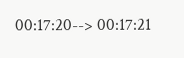00:17:20--> 00:17:21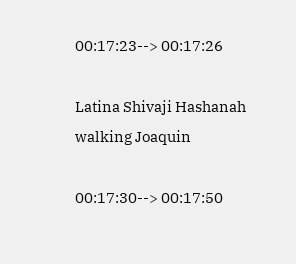00:17:23--> 00:17:26

Latina Shivaji Hashanah walking Joaquin

00:17:30--> 00:17:50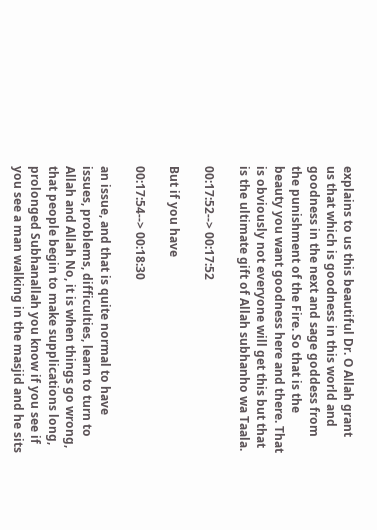explains to us this beautiful Dr. O Allah grant us that which is goodness in this world and goodness in the next and sage goddess from the punishment of the Fire. So that is the beauty you want goodness here and there. That is obviously not everyone will get this but that is the ultimate gift of Allah subhanho wa Taala.

00:17:52--> 00:17:52

But if you have

00:17:54--> 00:18:30

an issue, and that is quite normal to have issues, problems, difficulties, learn to turn to Allah and Allah No, it is when things go wrong, that people begin to make supplications long, prolonged Subhanallah you know if you see if you see a man walking in the masjid and he sits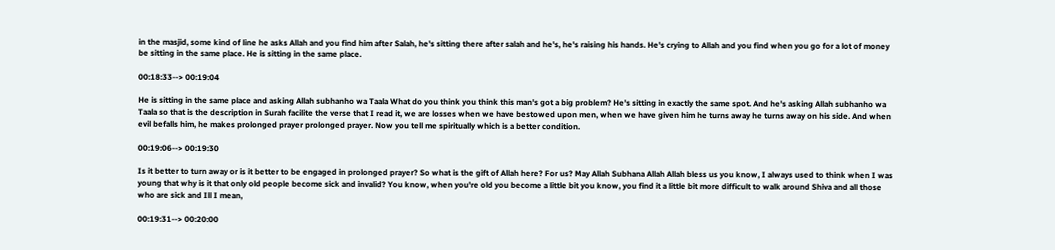in the masjid, some kind of line he asks Allah and you find him after Salah, he's sitting there after salah and he's, he's raising his hands. He's crying to Allah and you find when you go for a lot of money be sitting in the same place. He is sitting in the same place.

00:18:33--> 00:19:04

He is sitting in the same place and asking Allah subhanho wa Taala What do you think you think this man's got a big problem? He's sitting in exactly the same spot. And he's asking Allah subhanho wa Taala so that is the description in Surah facilite the verse that I read it, we are losses when we have bestowed upon men, when we have given him he turns away he turns away on his side. And when evil befalls him, he makes prolonged prayer prolonged prayer. Now you tell me spiritually which is a better condition.

00:19:06--> 00:19:30

Is it better to turn away or is it better to be engaged in prolonged prayer? So what is the gift of Allah here? For us? May Allah Subhana Allah Allah bless us you know, I always used to think when I was young that why is it that only old people become sick and invalid? You know, when you're old you become a little bit you know, you find it a little bit more difficult to walk around Shiva and all those who are sick and Ill I mean,

00:19:31--> 00:20:00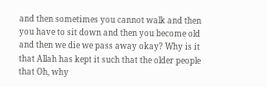and then sometimes you cannot walk and then you have to sit down and then you become old and then we die we pass away okay? Why is it that Allah has kept it such that the older people that Oh, why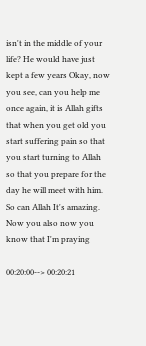isn't in the middle of your life? He would have just kept a few years Okay, now you see, can you help me once again, it is Allah gifts that when you get old you start suffering pain so that you start turning to Allah so that you prepare for the day he will meet with him. So can Allah It's amazing. Now you also now you know that I'm praying

00:20:00--> 00:20:21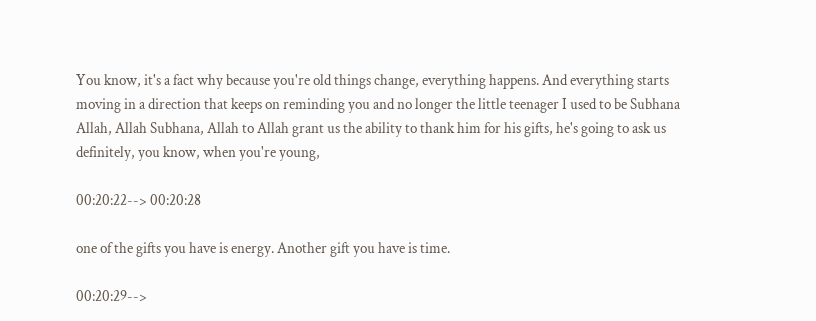You know, it's a fact why because you're old things change, everything happens. And everything starts moving in a direction that keeps on reminding you and no longer the little teenager I used to be Subhana Allah, Allah Subhana, Allah to Allah grant us the ability to thank him for his gifts, he's going to ask us definitely, you know, when you're young,

00:20:22--> 00:20:28

one of the gifts you have is energy. Another gift you have is time.

00:20:29-->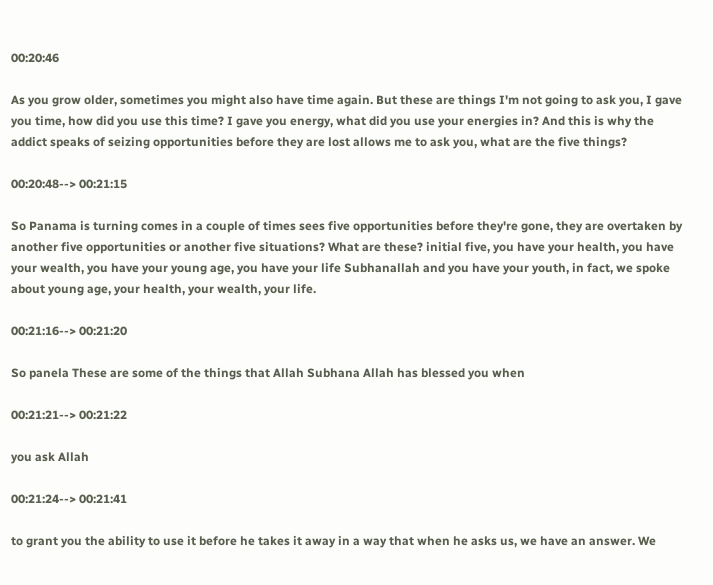00:20:46

As you grow older, sometimes you might also have time again. But these are things I'm not going to ask you, I gave you time, how did you use this time? I gave you energy, what did you use your energies in? And this is why the addict speaks of seizing opportunities before they are lost allows me to ask you, what are the five things?

00:20:48--> 00:21:15

So Panama is turning comes in a couple of times sees five opportunities before they're gone, they are overtaken by another five opportunities or another five situations? What are these? initial five, you have your health, you have your wealth, you have your young age, you have your life Subhanallah and you have your youth, in fact, we spoke about young age, your health, your wealth, your life.

00:21:16--> 00:21:20

So panela These are some of the things that Allah Subhana Allah has blessed you when

00:21:21--> 00:21:22

you ask Allah

00:21:24--> 00:21:41

to grant you the ability to use it before he takes it away in a way that when he asks us, we have an answer. We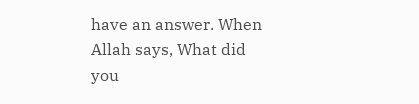have an answer. When Allah says, What did you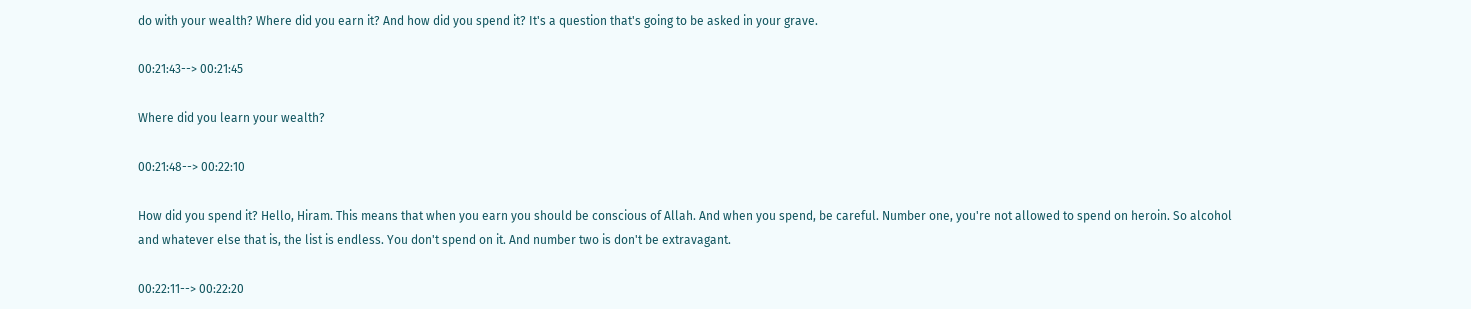do with your wealth? Where did you earn it? And how did you spend it? It's a question that's going to be asked in your grave.

00:21:43--> 00:21:45

Where did you learn your wealth?

00:21:48--> 00:22:10

How did you spend it? Hello, Hiram. This means that when you earn you should be conscious of Allah. And when you spend, be careful. Number one, you're not allowed to spend on heroin. So alcohol and whatever else that is, the list is endless. You don't spend on it. And number two is don't be extravagant.

00:22:11--> 00:22:20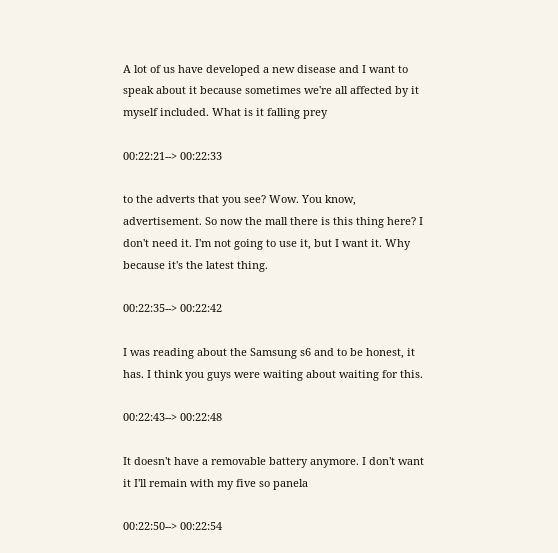A lot of us have developed a new disease and I want to speak about it because sometimes we're all affected by it myself included. What is it falling prey

00:22:21--> 00:22:33

to the adverts that you see? Wow. You know, advertisement. So now the mall there is this thing here? I don't need it. I'm not going to use it, but I want it. Why because it's the latest thing.

00:22:35--> 00:22:42

I was reading about the Samsung s6 and to be honest, it has. I think you guys were waiting about waiting for this.

00:22:43--> 00:22:48

It doesn't have a removable battery anymore. I don't want it I'll remain with my five so panela

00:22:50--> 00:22:54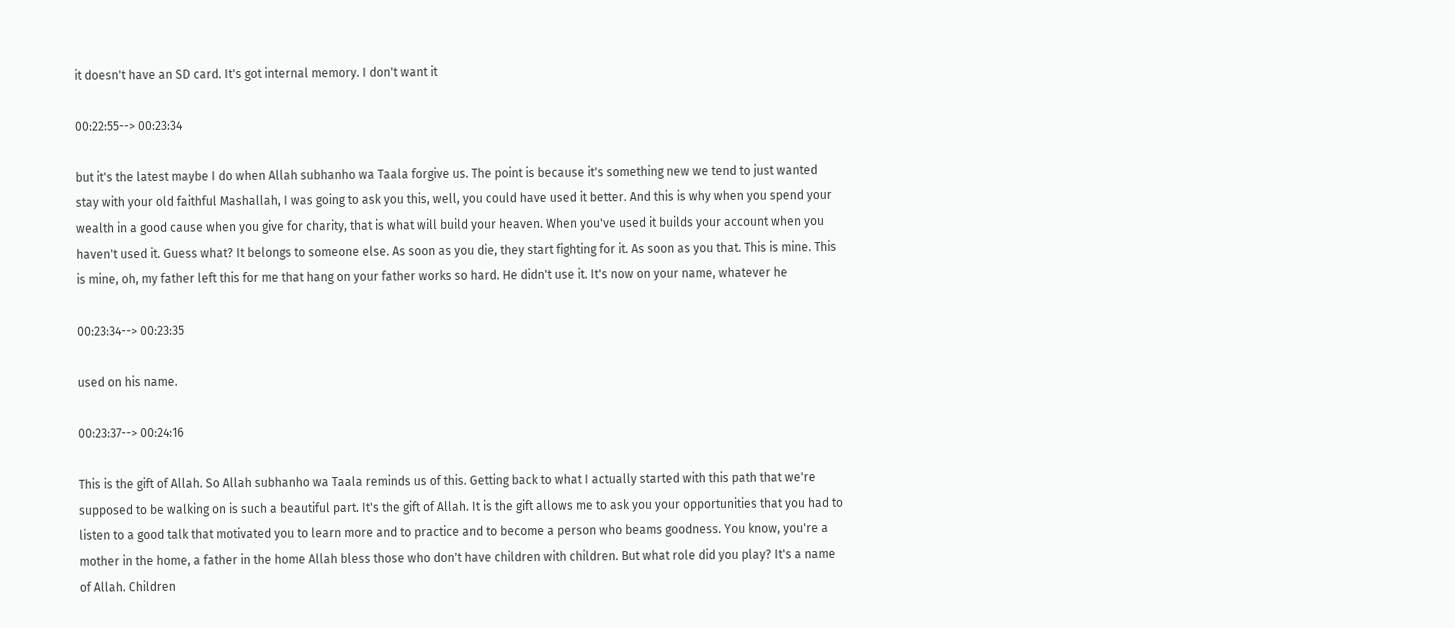it doesn't have an SD card. It's got internal memory. I don't want it

00:22:55--> 00:23:34

but it's the latest maybe I do when Allah subhanho wa Taala forgive us. The point is because it's something new we tend to just wanted stay with your old faithful Mashallah, I was going to ask you this, well, you could have used it better. And this is why when you spend your wealth in a good cause when you give for charity, that is what will build your heaven. When you've used it builds your account when you haven't used it. Guess what? It belongs to someone else. As soon as you die, they start fighting for it. As soon as you that. This is mine. This is mine, oh, my father left this for me that hang on your father works so hard. He didn't use it. It's now on your name, whatever he

00:23:34--> 00:23:35

used on his name.

00:23:37--> 00:24:16

This is the gift of Allah. So Allah subhanho wa Taala reminds us of this. Getting back to what I actually started with this path that we're supposed to be walking on is such a beautiful part. It's the gift of Allah. It is the gift allows me to ask you your opportunities that you had to listen to a good talk that motivated you to learn more and to practice and to become a person who beams goodness. You know, you're a mother in the home, a father in the home Allah bless those who don't have children with children. But what role did you play? It's a name of Allah. Children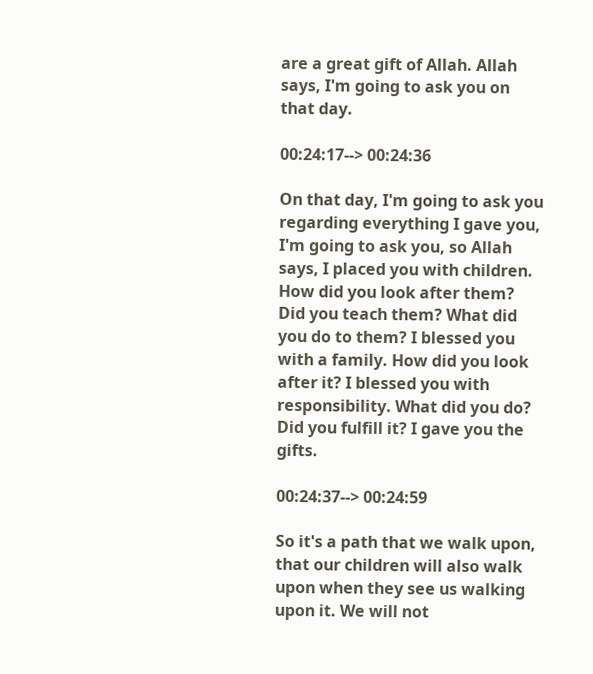are a great gift of Allah. Allah says, I'm going to ask you on that day.

00:24:17--> 00:24:36

On that day, I'm going to ask you regarding everything I gave you, I'm going to ask you, so Allah says, I placed you with children. How did you look after them? Did you teach them? What did you do to them? I blessed you with a family. How did you look after it? I blessed you with responsibility. What did you do? Did you fulfill it? I gave you the gifts.

00:24:37--> 00:24:59

So it's a path that we walk upon, that our children will also walk upon when they see us walking upon it. We will not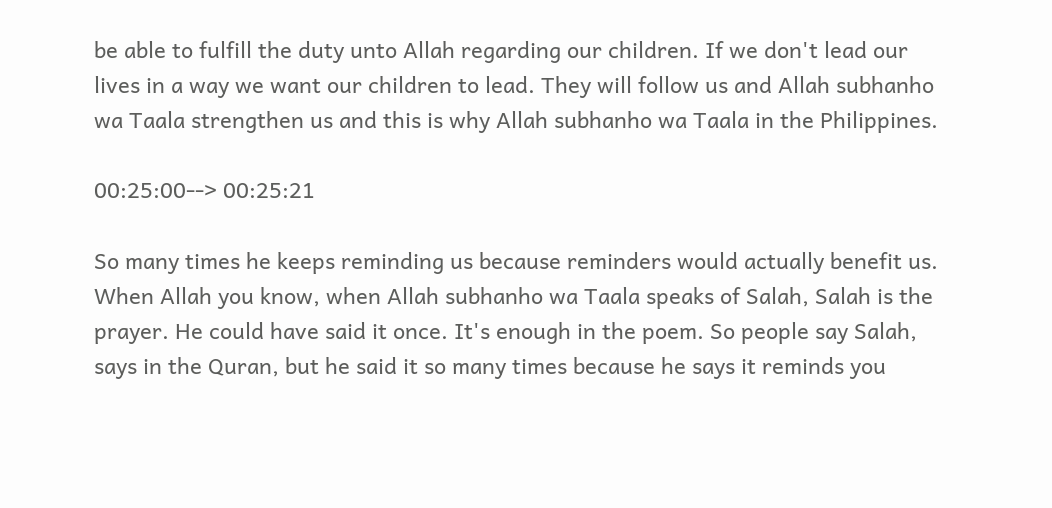be able to fulfill the duty unto Allah regarding our children. If we don't lead our lives in a way we want our children to lead. They will follow us and Allah subhanho wa Taala strengthen us and this is why Allah subhanho wa Taala in the Philippines.

00:25:00--> 00:25:21

So many times he keeps reminding us because reminders would actually benefit us. When Allah you know, when Allah subhanho wa Taala speaks of Salah, Salah is the prayer. He could have said it once. It's enough in the poem. So people say Salah, says in the Quran, but he said it so many times because he says it reminds you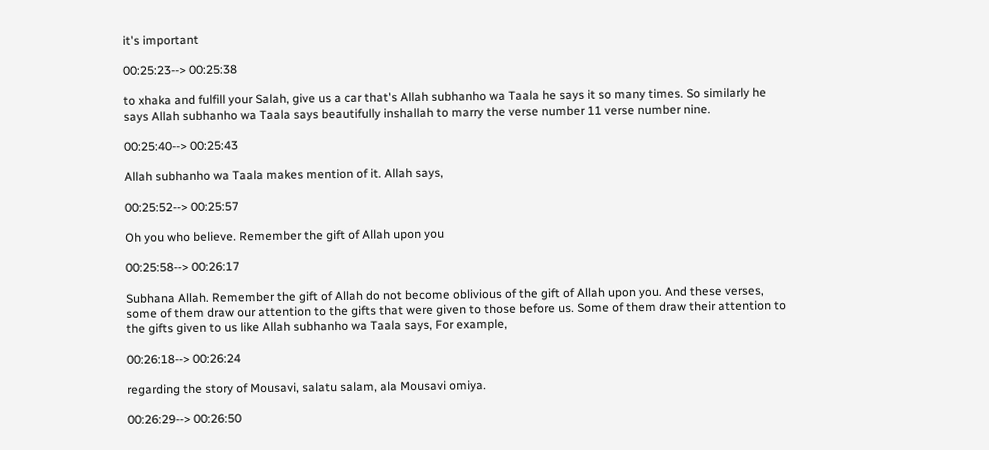it's important

00:25:23--> 00:25:38

to xhaka and fulfill your Salah, give us a car that's Allah subhanho wa Taala he says it so many times. So similarly he says Allah subhanho wa Taala says beautifully inshallah to marry the verse number 11 verse number nine.

00:25:40--> 00:25:43

Allah subhanho wa Taala makes mention of it. Allah says,

00:25:52--> 00:25:57

Oh you who believe. Remember the gift of Allah upon you

00:25:58--> 00:26:17

Subhana Allah. Remember the gift of Allah do not become oblivious of the gift of Allah upon you. And these verses, some of them draw our attention to the gifts that were given to those before us. Some of them draw their attention to the gifts given to us like Allah subhanho wa Taala says, For example,

00:26:18--> 00:26:24

regarding the story of Mousavi, salatu salam, ala Mousavi omiya.

00:26:29--> 00:26:50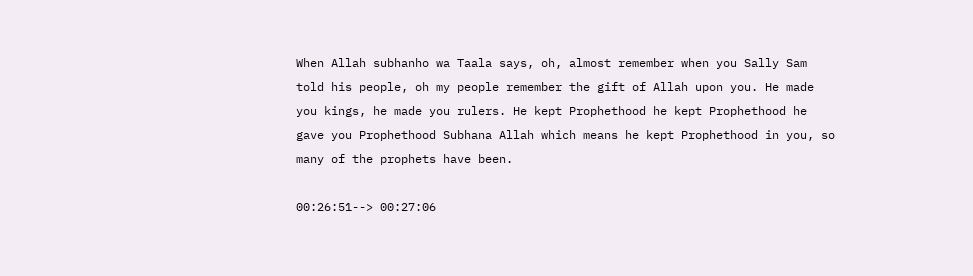When Allah subhanho wa Taala says, oh, almost remember when you Sally Sam told his people, oh my people remember the gift of Allah upon you. He made you kings, he made you rulers. He kept Prophethood he kept Prophethood he gave you Prophethood Subhana Allah which means he kept Prophethood in you, so many of the prophets have been.

00:26:51--> 00:27:06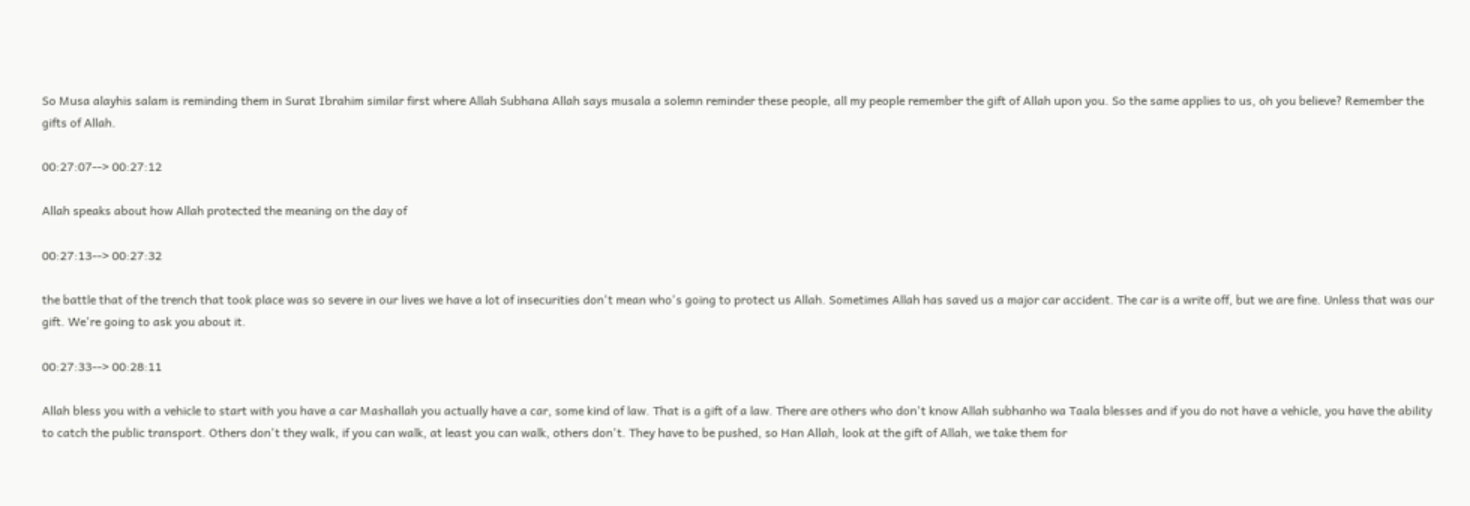So Musa alayhis salam is reminding them in Surat Ibrahim similar first where Allah Subhana Allah says musala a solemn reminder these people, all my people remember the gift of Allah upon you. So the same applies to us, oh you believe? Remember the gifts of Allah.

00:27:07--> 00:27:12

Allah speaks about how Allah protected the meaning on the day of

00:27:13--> 00:27:32

the battle that of the trench that took place was so severe in our lives we have a lot of insecurities don't mean who's going to protect us Allah. Sometimes Allah has saved us a major car accident. The car is a write off, but we are fine. Unless that was our gift. We're going to ask you about it.

00:27:33--> 00:28:11

Allah bless you with a vehicle to start with you have a car Mashallah you actually have a car, some kind of law. That is a gift of a law. There are others who don't know Allah subhanho wa Taala blesses and if you do not have a vehicle, you have the ability to catch the public transport. Others don't they walk, if you can walk, at least you can walk, others don't. They have to be pushed, so Han Allah, look at the gift of Allah, we take them for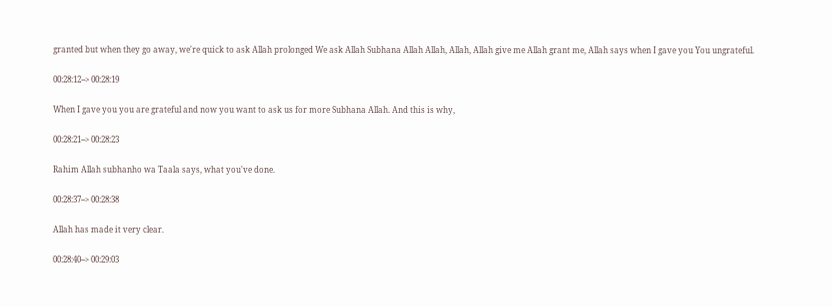granted but when they go away, we're quick to ask Allah prolonged We ask Allah Subhana Allah Allah, Allah, Allah give me Allah grant me, Allah says when I gave you You ungrateful.

00:28:12--> 00:28:19

When I gave you you are grateful and now you want to ask us for more Subhana Allah. And this is why,

00:28:21--> 00:28:23

Rahim Allah subhanho wa Taala says, what you've done.

00:28:37--> 00:28:38

Allah has made it very clear.

00:28:40--> 00:29:03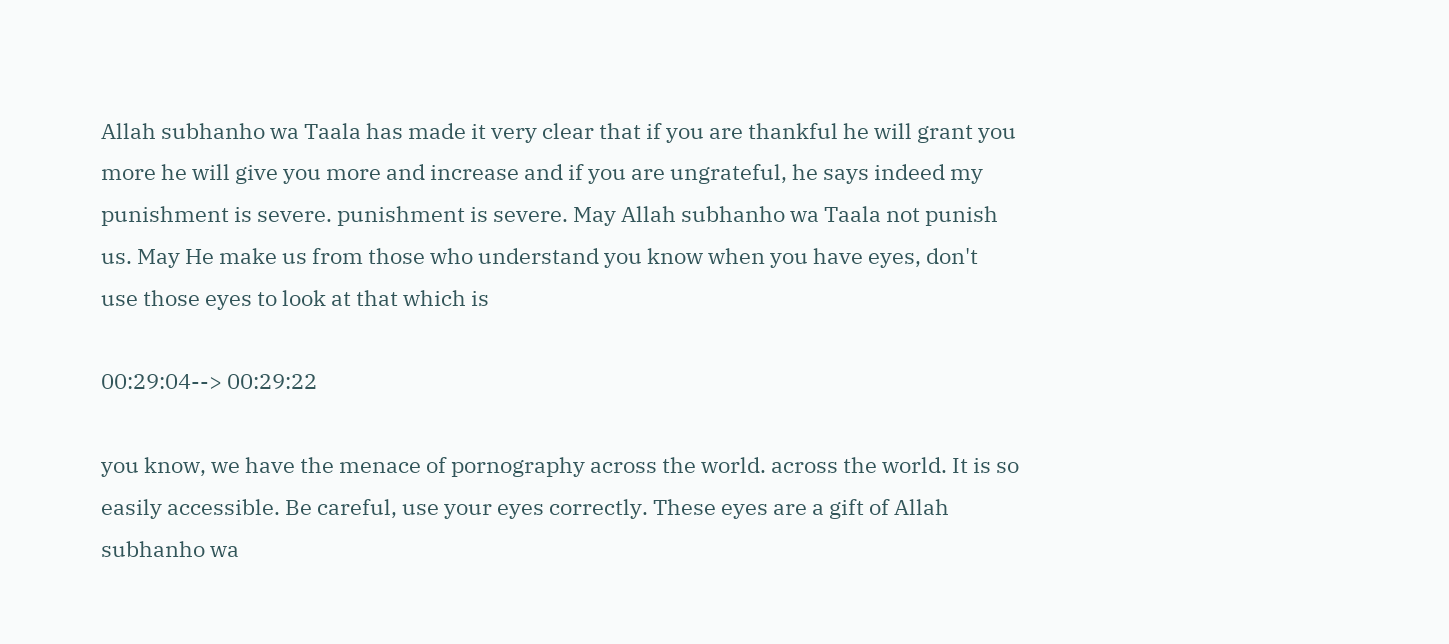Allah subhanho wa Taala has made it very clear that if you are thankful he will grant you more he will give you more and increase and if you are ungrateful, he says indeed my punishment is severe. punishment is severe. May Allah subhanho wa Taala not punish us. May He make us from those who understand you know when you have eyes, don't use those eyes to look at that which is

00:29:04--> 00:29:22

you know, we have the menace of pornography across the world. across the world. It is so easily accessible. Be careful, use your eyes correctly. These eyes are a gift of Allah subhanho wa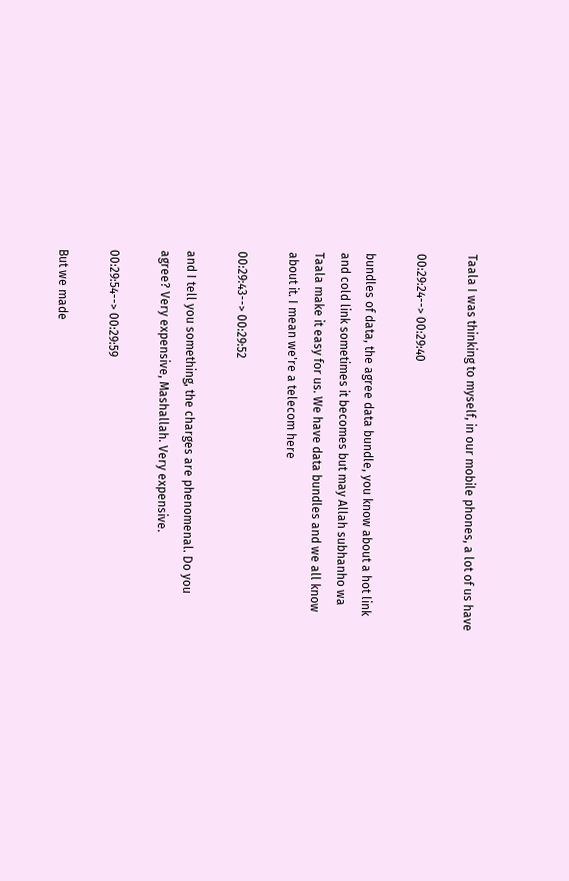Taala I was thinking to myself, in our mobile phones, a lot of us have

00:29:24--> 00:29:40

bundles of data, the agree data bundle, you know about a hot link and cold link sometimes it becomes but may Allah subhanho wa Taala make it easy for us. We have data bundles and we all know about it. I mean we're a telecom here

00:29:43--> 00:29:52

and I tell you something, the charges are phenomenal. Do you agree? Very expensive, Mashallah. Very expensive.

00:29:54--> 00:29:59

But we made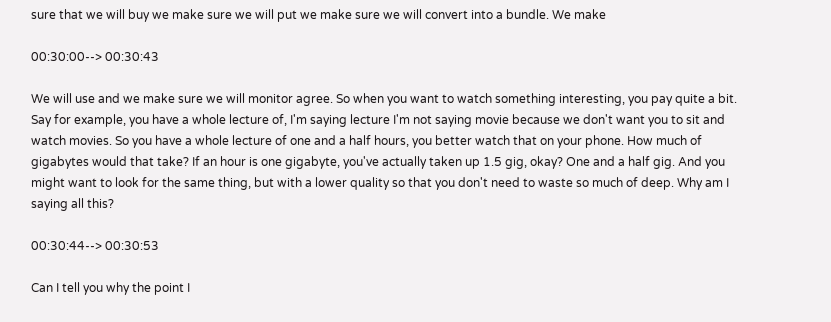sure that we will buy we make sure we will put we make sure we will convert into a bundle. We make

00:30:00--> 00:30:43

We will use and we make sure we will monitor agree. So when you want to watch something interesting, you pay quite a bit. Say for example, you have a whole lecture of, I'm saying lecture I'm not saying movie because we don't want you to sit and watch movies. So you have a whole lecture of one and a half hours, you better watch that on your phone. How much of gigabytes would that take? If an hour is one gigabyte, you've actually taken up 1.5 gig, okay? One and a half gig. And you might want to look for the same thing, but with a lower quality so that you don't need to waste so much of deep. Why am I saying all this?

00:30:44--> 00:30:53

Can I tell you why the point I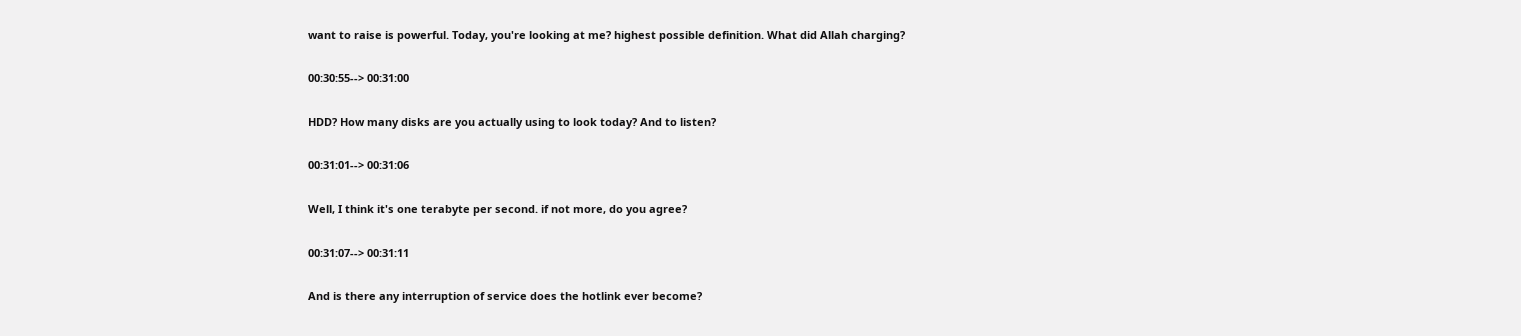want to raise is powerful. Today, you're looking at me? highest possible definition. What did Allah charging?

00:30:55--> 00:31:00

HDD? How many disks are you actually using to look today? And to listen?

00:31:01--> 00:31:06

Well, I think it's one terabyte per second. if not more, do you agree?

00:31:07--> 00:31:11

And is there any interruption of service does the hotlink ever become?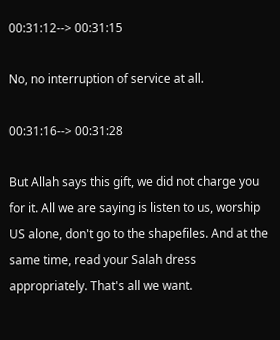00:31:12--> 00:31:15

No, no interruption of service at all.

00:31:16--> 00:31:28

But Allah says this gift, we did not charge you for it. All we are saying is listen to us, worship US alone, don't go to the shapefiles. And at the same time, read your Salah dress appropriately. That's all we want.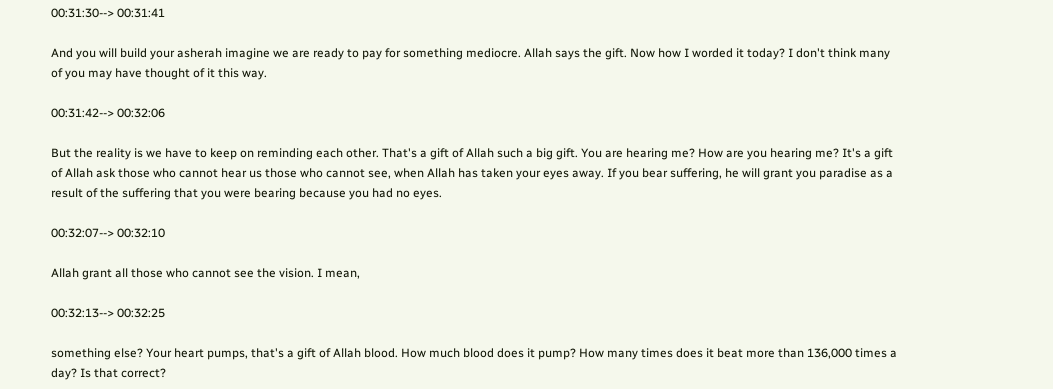00:31:30--> 00:31:41

And you will build your asherah imagine we are ready to pay for something mediocre. Allah says the gift. Now how I worded it today? I don't think many of you may have thought of it this way.

00:31:42--> 00:32:06

But the reality is we have to keep on reminding each other. That's a gift of Allah such a big gift. You are hearing me? How are you hearing me? It's a gift of Allah ask those who cannot hear us those who cannot see, when Allah has taken your eyes away. If you bear suffering, he will grant you paradise as a result of the suffering that you were bearing because you had no eyes.

00:32:07--> 00:32:10

Allah grant all those who cannot see the vision. I mean,

00:32:13--> 00:32:25

something else? Your heart pumps, that's a gift of Allah blood. How much blood does it pump? How many times does it beat more than 136,000 times a day? Is that correct?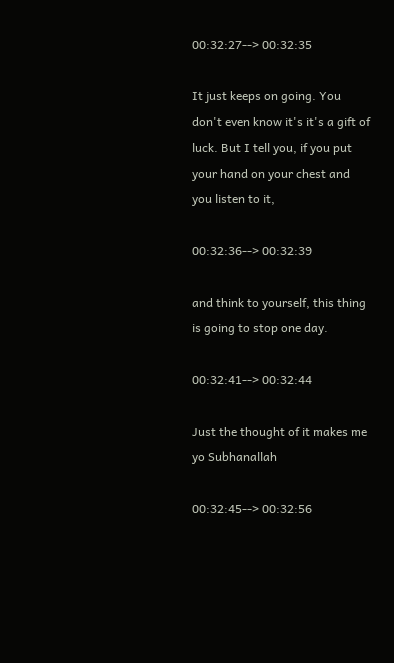00:32:27--> 00:32:35

It just keeps on going. You don't even know it's it's a gift of luck. But I tell you, if you put your hand on your chest and you listen to it,

00:32:36--> 00:32:39

and think to yourself, this thing is going to stop one day.

00:32:41--> 00:32:44

Just the thought of it makes me yo Subhanallah

00:32:45--> 00:32:56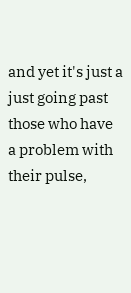and yet it's just a just going past those who have a problem with their pulse,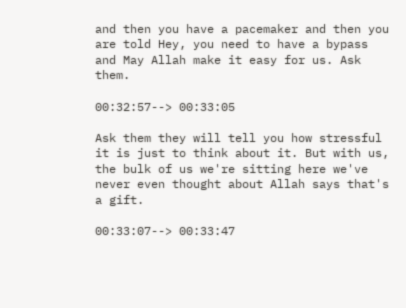and then you have a pacemaker and then you are told Hey, you need to have a bypass and May Allah make it easy for us. Ask them.

00:32:57--> 00:33:05

Ask them they will tell you how stressful it is just to think about it. But with us, the bulk of us we're sitting here we've never even thought about Allah says that's a gift.

00:33:07--> 00:33:47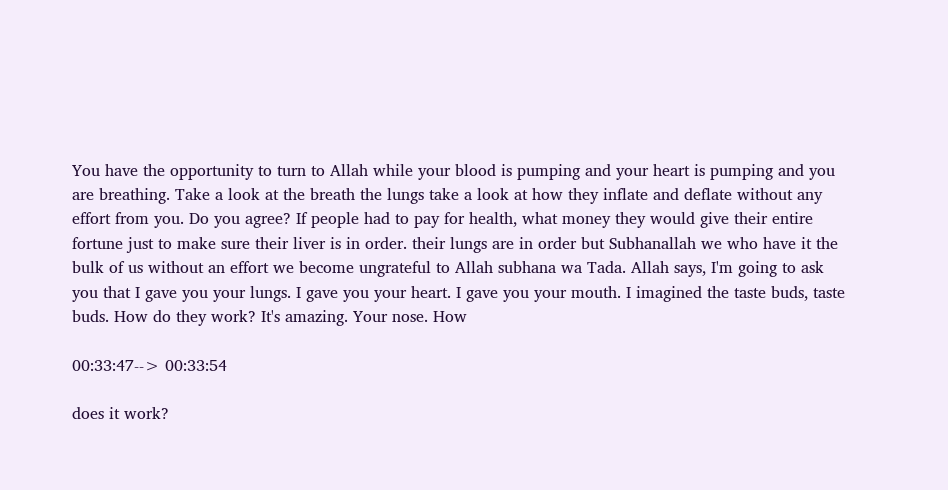You have the opportunity to turn to Allah while your blood is pumping and your heart is pumping and you are breathing. Take a look at the breath the lungs take a look at how they inflate and deflate without any effort from you. Do you agree? If people had to pay for health, what money they would give their entire fortune just to make sure their liver is in order. their lungs are in order but Subhanallah we who have it the bulk of us without an effort we become ungrateful to Allah subhana wa Tada. Allah says, I'm going to ask you that I gave you your lungs. I gave you your heart. I gave you your mouth. I imagined the taste buds, taste buds. How do they work? It's amazing. Your nose. How

00:33:47--> 00:33:54

does it work?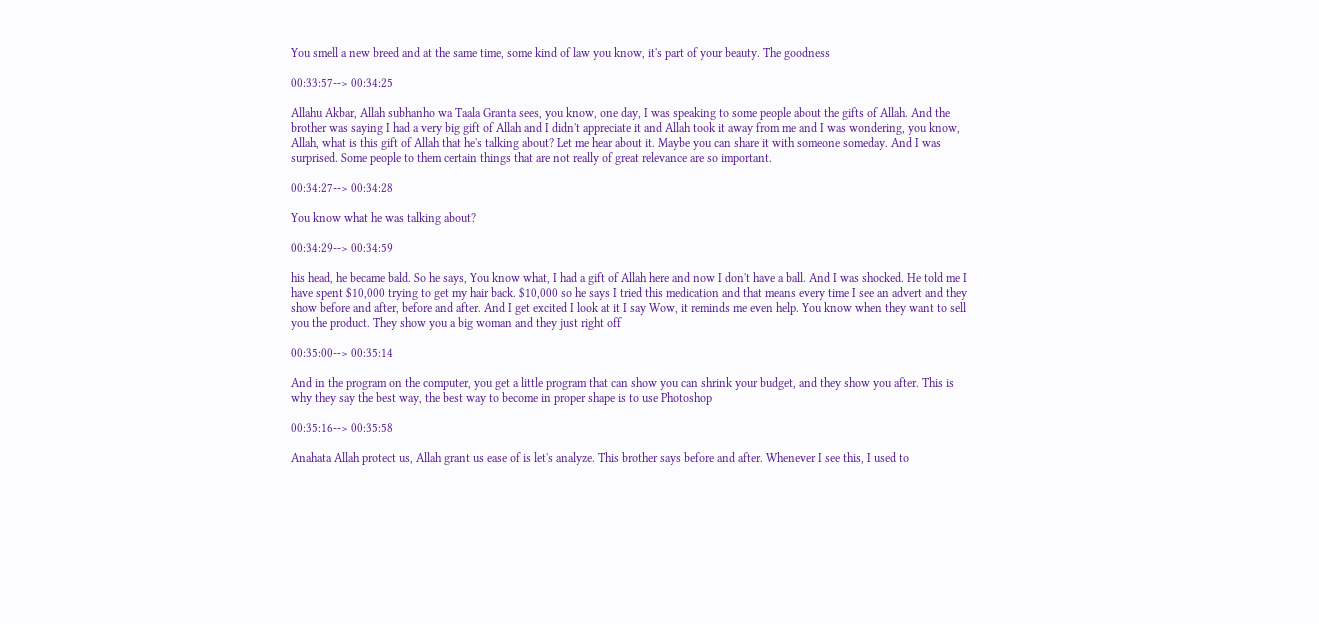You smell a new breed and at the same time, some kind of law you know, it's part of your beauty. The goodness

00:33:57--> 00:34:25

Allahu Akbar, Allah subhanho wa Taala Granta sees, you know, one day, I was speaking to some people about the gifts of Allah. And the brother was saying I had a very big gift of Allah and I didn't appreciate it and Allah took it away from me and I was wondering, you know, Allah, what is this gift of Allah that he's talking about? Let me hear about it. Maybe you can share it with someone someday. And I was surprised. Some people to them certain things that are not really of great relevance are so important.

00:34:27--> 00:34:28

You know what he was talking about?

00:34:29--> 00:34:59

his head, he became bald. So he says, You know what, I had a gift of Allah here and now I don't have a ball. And I was shocked. He told me I have spent $10,000 trying to get my hair back. $10,000 so he says I tried this medication and that means every time I see an advert and they show before and after, before and after. And I get excited I look at it I say Wow, it reminds me even help. You know when they want to sell you the product. They show you a big woman and they just right off

00:35:00--> 00:35:14

And in the program on the computer, you get a little program that can show you can shrink your budget, and they show you after. This is why they say the best way, the best way to become in proper shape is to use Photoshop

00:35:16--> 00:35:58

Anahata Allah protect us, Allah grant us ease of is let's analyze. This brother says before and after. Whenever I see this, I used to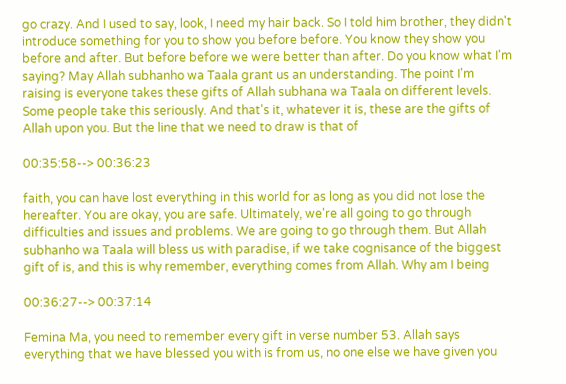go crazy. And I used to say, look, I need my hair back. So I told him brother, they didn't introduce something for you to show you before before. You know they show you before and after. But before before we were better than after. Do you know what I'm saying? May Allah subhanho wa Taala grant us an understanding. The point I'm raising is everyone takes these gifts of Allah subhana wa Taala on different levels. Some people take this seriously. And that's it, whatever it is, these are the gifts of Allah upon you. But the line that we need to draw is that of

00:35:58--> 00:36:23

faith, you can have lost everything in this world for as long as you did not lose the hereafter. You are okay, you are safe. Ultimately, we're all going to go through difficulties and issues and problems. We are going to go through them. But Allah subhanho wa Taala will bless us with paradise, if we take cognisance of the biggest gift of is, and this is why remember, everything comes from Allah. Why am I being

00:36:27--> 00:37:14

Femina Ma, you need to remember every gift in verse number 53. Allah says everything that we have blessed you with is from us, no one else we have given you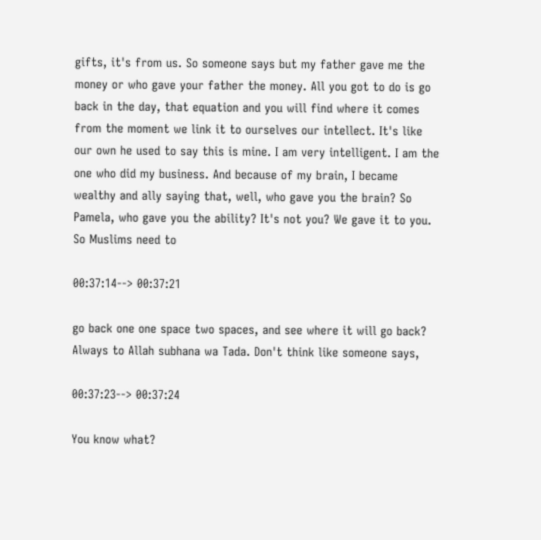gifts, it's from us. So someone says but my father gave me the money or who gave your father the money. All you got to do is go back in the day, that equation and you will find where it comes from the moment we link it to ourselves our intellect. It's like our own he used to say this is mine. I am very intelligent. I am the one who did my business. And because of my brain, I became wealthy and ally saying that, well, who gave you the brain? So Pamela, who gave you the ability? It's not you? We gave it to you. So Muslims need to

00:37:14--> 00:37:21

go back one one space two spaces, and see where it will go back? Always to Allah subhana wa Tada. Don't think like someone says,

00:37:23--> 00:37:24

You know what?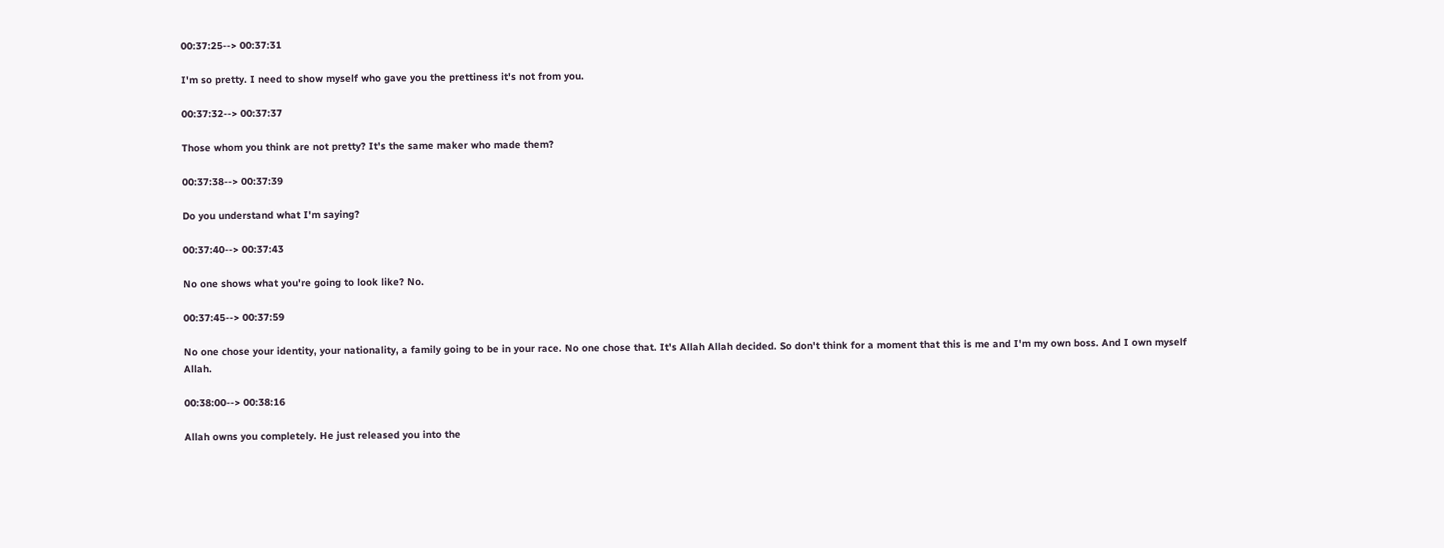00:37:25--> 00:37:31

I'm so pretty. I need to show myself who gave you the prettiness it's not from you.

00:37:32--> 00:37:37

Those whom you think are not pretty? It's the same maker who made them?

00:37:38--> 00:37:39

Do you understand what I'm saying?

00:37:40--> 00:37:43

No one shows what you're going to look like? No.

00:37:45--> 00:37:59

No one chose your identity, your nationality, a family going to be in your race. No one chose that. It's Allah Allah decided. So don't think for a moment that this is me and I'm my own boss. And I own myself Allah.

00:38:00--> 00:38:16

Allah owns you completely. He just released you into the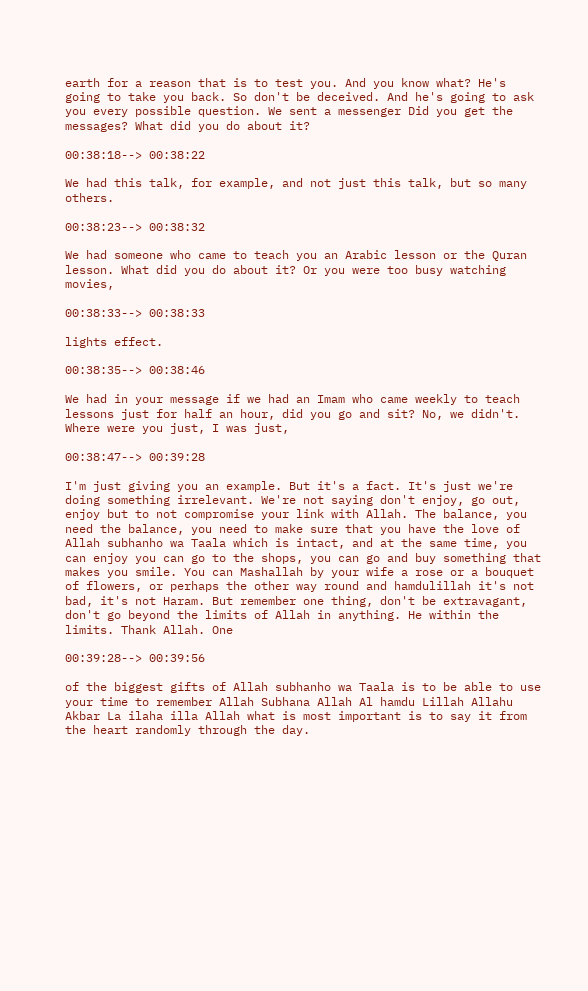earth for a reason that is to test you. And you know what? He's going to take you back. So don't be deceived. And he's going to ask you every possible question. We sent a messenger Did you get the messages? What did you do about it?

00:38:18--> 00:38:22

We had this talk, for example, and not just this talk, but so many others.

00:38:23--> 00:38:32

We had someone who came to teach you an Arabic lesson or the Quran lesson. What did you do about it? Or you were too busy watching movies,

00:38:33--> 00:38:33

lights effect.

00:38:35--> 00:38:46

We had in your message if we had an Imam who came weekly to teach lessons just for half an hour, did you go and sit? No, we didn't. Where were you just, I was just,

00:38:47--> 00:39:28

I'm just giving you an example. But it's a fact. It's just we're doing something irrelevant. We're not saying don't enjoy, go out, enjoy but to not compromise your link with Allah. The balance, you need the balance, you need to make sure that you have the love of Allah subhanho wa Taala which is intact, and at the same time, you can enjoy you can go to the shops, you can go and buy something that makes you smile. You can Mashallah by your wife a rose or a bouquet of flowers, or perhaps the other way round and hamdulillah it's not bad, it's not Haram. But remember one thing, don't be extravagant, don't go beyond the limits of Allah in anything. He within the limits. Thank Allah. One

00:39:28--> 00:39:56

of the biggest gifts of Allah subhanho wa Taala is to be able to use your time to remember Allah Subhana Allah Al hamdu Lillah Allahu Akbar La ilaha illa Allah what is most important is to say it from the heart randomly through the day.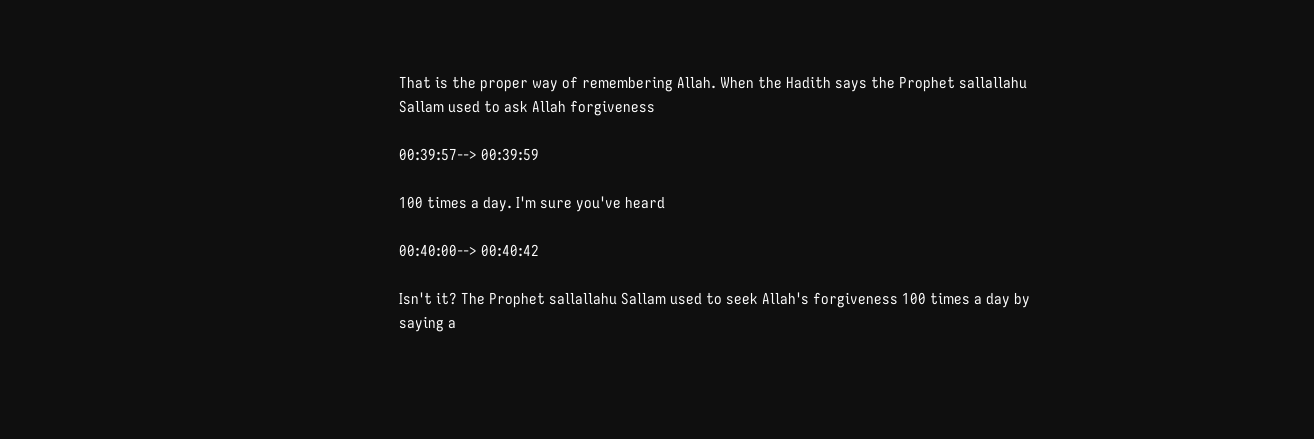That is the proper way of remembering Allah. When the Hadith says the Prophet sallallahu Sallam used to ask Allah forgiveness

00:39:57--> 00:39:59

100 times a day. I'm sure you've heard

00:40:00--> 00:40:42

Isn't it? The Prophet sallallahu Sallam used to seek Allah's forgiveness 100 times a day by saying a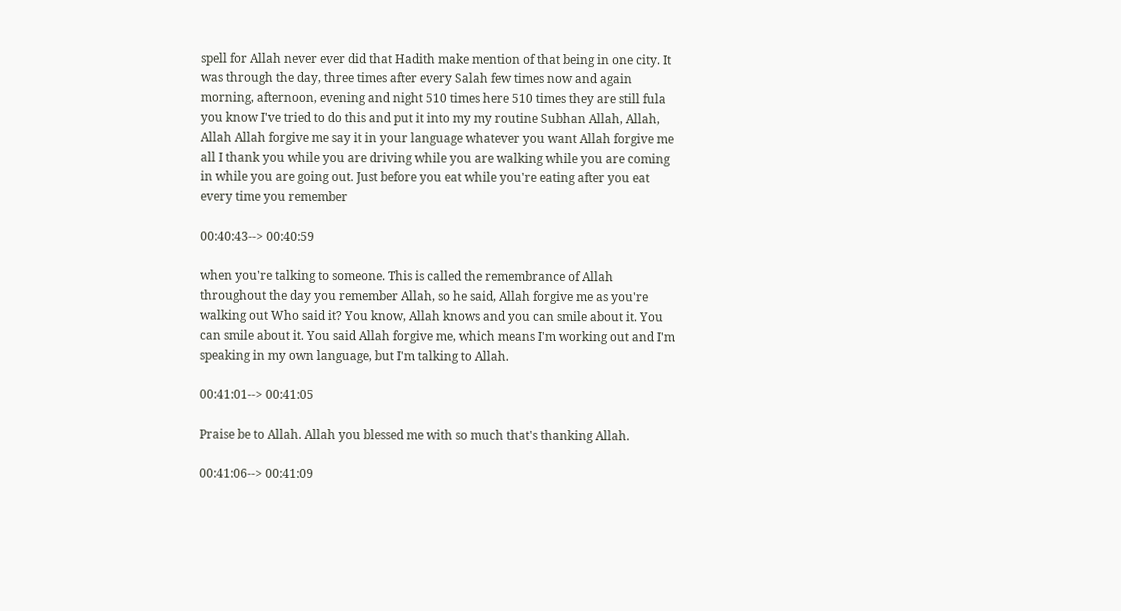spell for Allah never ever did that Hadith make mention of that being in one city. It was through the day, three times after every Salah few times now and again morning, afternoon, evening and night 510 times here 510 times they are still fula you know I've tried to do this and put it into my my routine Subhan Allah, Allah, Allah Allah forgive me say it in your language whatever you want Allah forgive me all I thank you while you are driving while you are walking while you are coming in while you are going out. Just before you eat while you're eating after you eat every time you remember

00:40:43--> 00:40:59

when you're talking to someone. This is called the remembrance of Allah throughout the day you remember Allah, so he said, Allah forgive me as you're walking out Who said it? You know, Allah knows and you can smile about it. You can smile about it. You said Allah forgive me, which means I'm working out and I'm speaking in my own language, but I'm talking to Allah.

00:41:01--> 00:41:05

Praise be to Allah. Allah you blessed me with so much that's thanking Allah.

00:41:06--> 00:41:09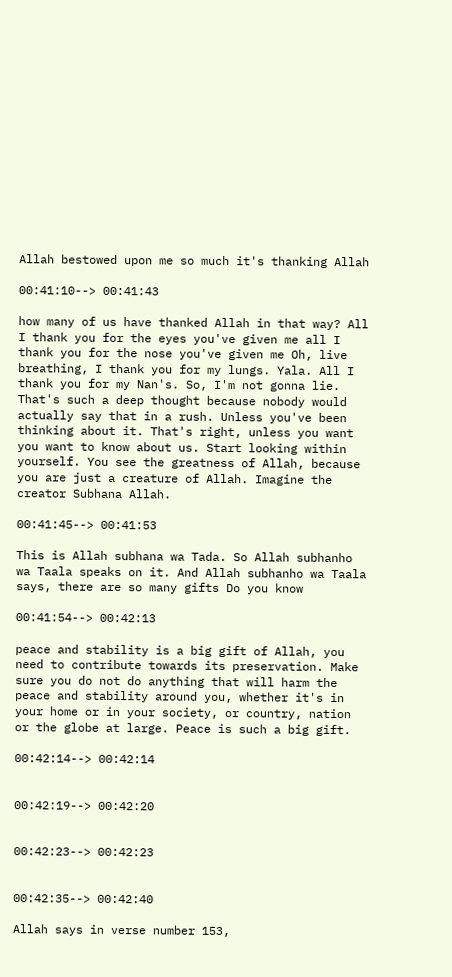Allah bestowed upon me so much it's thanking Allah

00:41:10--> 00:41:43

how many of us have thanked Allah in that way? All I thank you for the eyes you've given me all I thank you for the nose you've given me Oh, live breathing, I thank you for my lungs. Yala. All I thank you for my Nan's. So, I'm not gonna lie. That's such a deep thought because nobody would actually say that in a rush. Unless you've been thinking about it. That's right, unless you want you want to know about us. Start looking within yourself. You see the greatness of Allah, because you are just a creature of Allah. Imagine the creator Subhana Allah.

00:41:45--> 00:41:53

This is Allah subhana wa Tada. So Allah subhanho wa Taala speaks on it. And Allah subhanho wa Taala says, there are so many gifts Do you know

00:41:54--> 00:42:13

peace and stability is a big gift of Allah, you need to contribute towards its preservation. Make sure you do not do anything that will harm the peace and stability around you, whether it's in your home or in your society, or country, nation or the globe at large. Peace is such a big gift.

00:42:14--> 00:42:14


00:42:19--> 00:42:20


00:42:23--> 00:42:23


00:42:35--> 00:42:40

Allah says in verse number 153,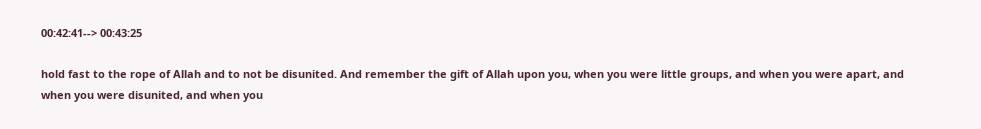00:42:41--> 00:43:25

hold fast to the rope of Allah and to not be disunited. And remember the gift of Allah upon you, when you were little groups, and when you were apart, and when you were disunited, and when you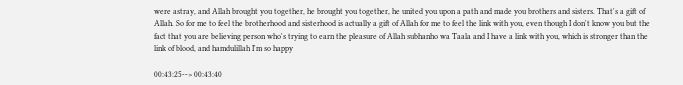were astray, and Allah brought you together, he brought you together, he united you upon a path and made you brothers and sisters. That's a gift of Allah. So for me to feel the brotherhood and sisterhood is actually a gift of Allah for me to feel the link with you, even though I don't know you but the fact that you are believing person who's trying to earn the pleasure of Allah subhanho wa Taala and I have a link with you, which is stronger than the link of blood, and hamdulillah I'm so happy

00:43:25--> 00:43:40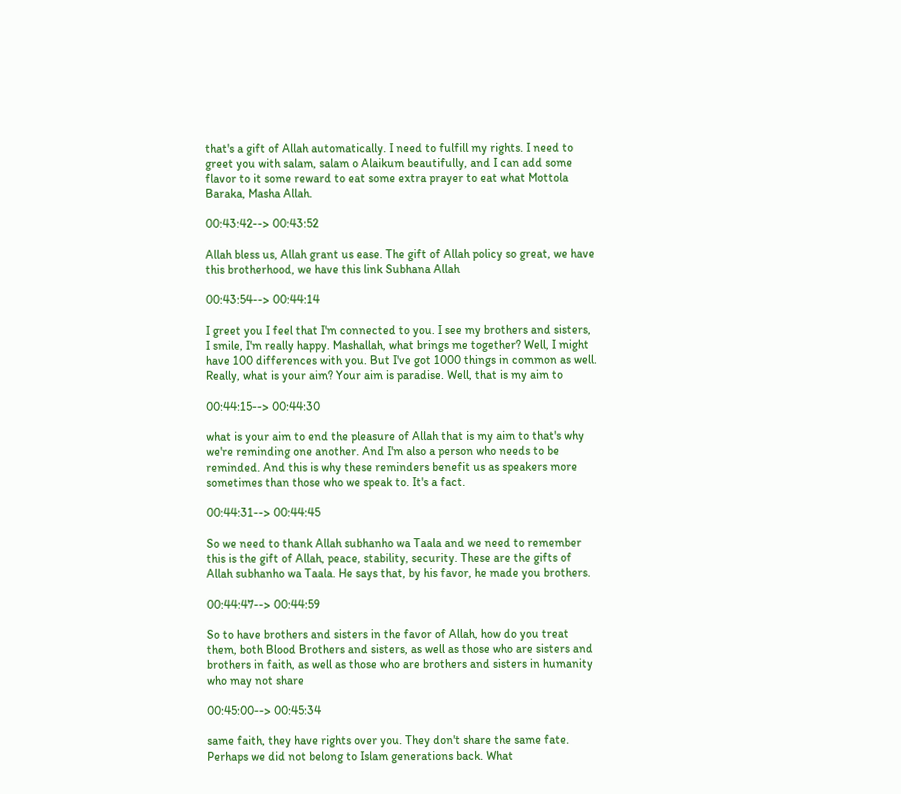that's a gift of Allah automatically. I need to fulfill my rights. I need to greet you with salam, salam o Alaikum beautifully, and I can add some flavor to it some reward to eat some extra prayer to eat what Mottola Baraka, Masha Allah.

00:43:42--> 00:43:52

Allah bless us, Allah grant us ease. The gift of Allah policy so great, we have this brotherhood, we have this link Subhana Allah

00:43:54--> 00:44:14

I greet you I feel that I'm connected to you. I see my brothers and sisters, I smile, I'm really happy. Mashallah, what brings me together? Well, I might have 100 differences with you. But I've got 1000 things in common as well. Really, what is your aim? Your aim is paradise. Well, that is my aim to

00:44:15--> 00:44:30

what is your aim to end the pleasure of Allah that is my aim to that's why we're reminding one another. And I'm also a person who needs to be reminded. And this is why these reminders benefit us as speakers more sometimes than those who we speak to. It's a fact.

00:44:31--> 00:44:45

So we need to thank Allah subhanho wa Taala and we need to remember this is the gift of Allah, peace, stability, security. These are the gifts of Allah subhanho wa Taala. He says that, by his favor, he made you brothers.

00:44:47--> 00:44:59

So to have brothers and sisters in the favor of Allah, how do you treat them, both Blood Brothers and sisters, as well as those who are sisters and brothers in faith, as well as those who are brothers and sisters in humanity who may not share

00:45:00--> 00:45:34

same faith, they have rights over you. They don't share the same fate. Perhaps we did not belong to Islam generations back. What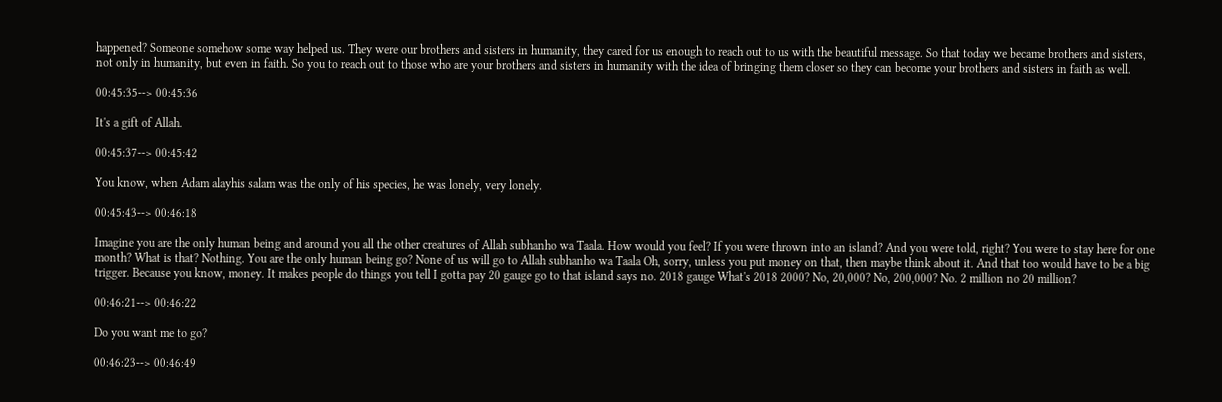happened? Someone somehow some way helped us. They were our brothers and sisters in humanity, they cared for us enough to reach out to us with the beautiful message. So that today we became brothers and sisters, not only in humanity, but even in faith. So you to reach out to those who are your brothers and sisters in humanity with the idea of bringing them closer so they can become your brothers and sisters in faith as well.

00:45:35--> 00:45:36

It's a gift of Allah.

00:45:37--> 00:45:42

You know, when Adam alayhis salam was the only of his species, he was lonely, very lonely.

00:45:43--> 00:46:18

Imagine you are the only human being and around you all the other creatures of Allah subhanho wa Taala. How would you feel? If you were thrown into an island? And you were told, right? You were to stay here for one month? What is that? Nothing. You are the only human being go? None of us will go to Allah subhanho wa Taala Oh, sorry, unless you put money on that, then maybe think about it. And that too would have to be a big trigger. Because you know, money. It makes people do things you tell I gotta pay 20 gauge go to that island says no. 2018 gauge What's 2018 2000? No, 20,000? No, 200,000? No. 2 million no 20 million?

00:46:21--> 00:46:22

Do you want me to go?

00:46:23--> 00:46:49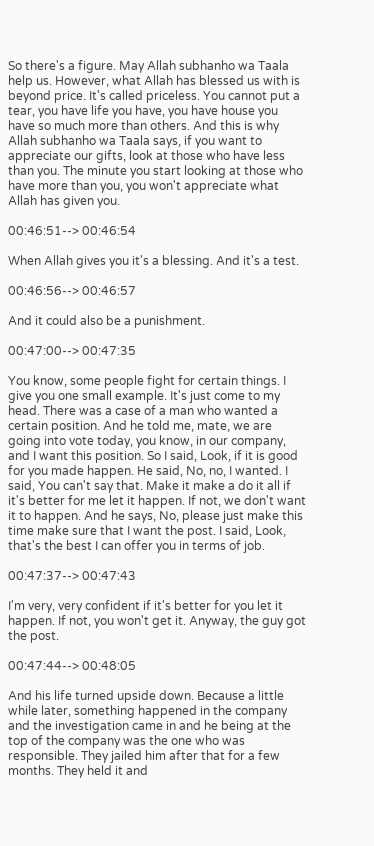So there's a figure. May Allah subhanho wa Taala help us. However, what Allah has blessed us with is beyond price. It's called priceless. You cannot put a tear, you have life you have, you have house you have so much more than others. And this is why Allah subhanho wa Taala says, if you want to appreciate our gifts, look at those who have less than you. The minute you start looking at those who have more than you, you won't appreciate what Allah has given you.

00:46:51--> 00:46:54

When Allah gives you it's a blessing. And it's a test.

00:46:56--> 00:46:57

And it could also be a punishment.

00:47:00--> 00:47:35

You know, some people fight for certain things. I give you one small example. It's just come to my head. There was a case of a man who wanted a certain position. And he told me, mate, we are going into vote today, you know, in our company, and I want this position. So I said, Look, if it is good for you made happen. He said, No, no, I wanted. I said, You can't say that. Make it make a do it all if it's better for me let it happen. If not, we don't want it to happen. And he says, No, please just make this time make sure that I want the post. I said, Look, that's the best I can offer you in terms of job.

00:47:37--> 00:47:43

I'm very, very confident if it's better for you let it happen. If not, you won't get it. Anyway, the guy got the post.

00:47:44--> 00:48:05

And his life turned upside down. Because a little while later, something happened in the company and the investigation came in and he being at the top of the company was the one who was responsible. They jailed him after that for a few months. They held it and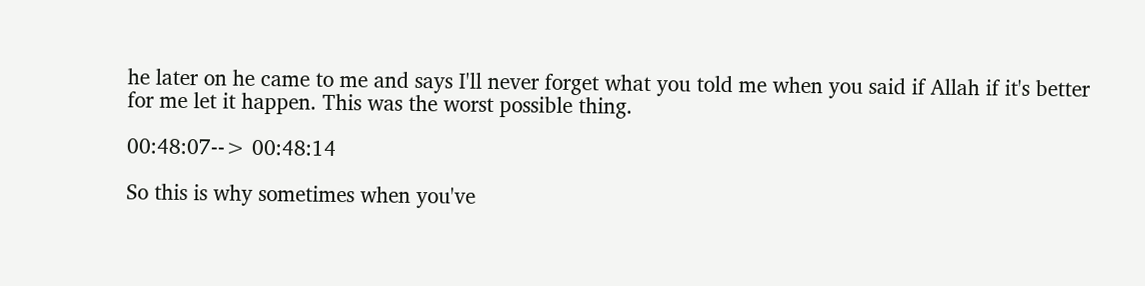he later on he came to me and says I'll never forget what you told me when you said if Allah if it's better for me let it happen. This was the worst possible thing.

00:48:07--> 00:48:14

So this is why sometimes when you've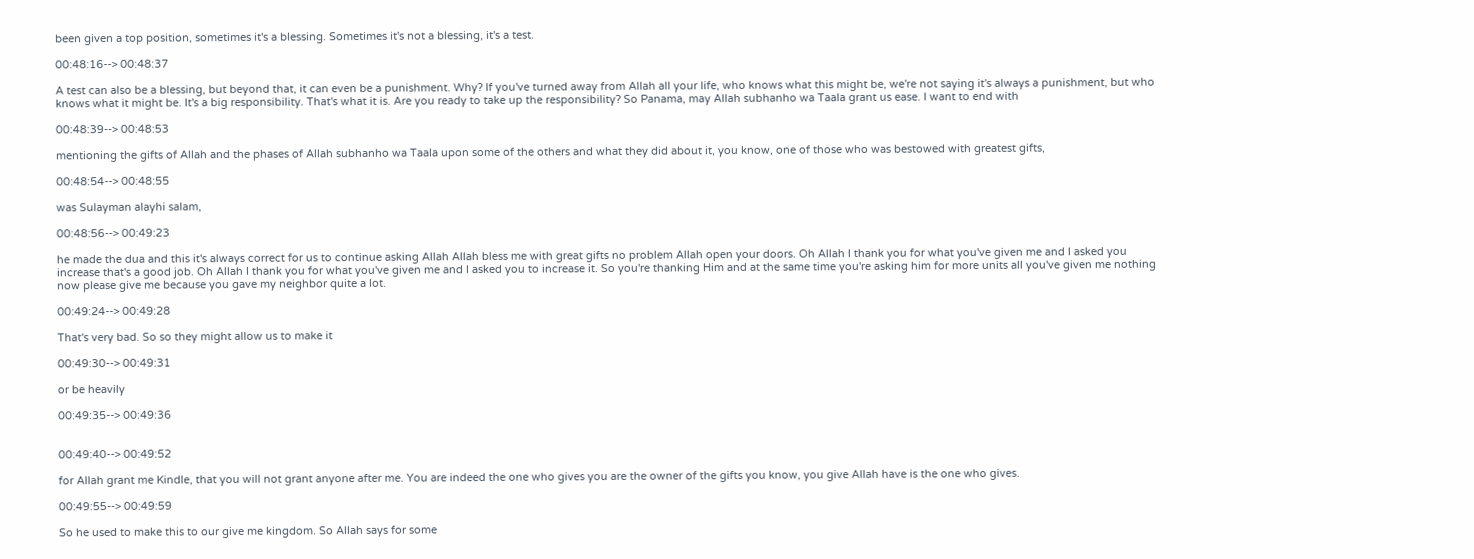been given a top position, sometimes it's a blessing. Sometimes it's not a blessing, it's a test.

00:48:16--> 00:48:37

A test can also be a blessing, but beyond that, it can even be a punishment. Why? If you've turned away from Allah all your life, who knows what this might be, we're not saying it's always a punishment, but who knows what it might be. It's a big responsibility. That's what it is. Are you ready to take up the responsibility? So Panama, may Allah subhanho wa Taala grant us ease. I want to end with

00:48:39--> 00:48:53

mentioning the gifts of Allah and the phases of Allah subhanho wa Taala upon some of the others and what they did about it, you know, one of those who was bestowed with greatest gifts,

00:48:54--> 00:48:55

was Sulayman alayhi salam,

00:48:56--> 00:49:23

he made the dua and this it's always correct for us to continue asking Allah Allah bless me with great gifts no problem Allah open your doors. Oh Allah I thank you for what you've given me and I asked you increase that's a good job. Oh Allah I thank you for what you've given me and I asked you to increase it. So you're thanking Him and at the same time you're asking him for more units all you've given me nothing now please give me because you gave my neighbor quite a lot.

00:49:24--> 00:49:28

That's very bad. So so they might allow us to make it

00:49:30--> 00:49:31

or be heavily

00:49:35--> 00:49:36


00:49:40--> 00:49:52

for Allah grant me Kindle, that you will not grant anyone after me. You are indeed the one who gives you are the owner of the gifts you know, you give Allah have is the one who gives.

00:49:55--> 00:49:59

So he used to make this to our give me kingdom. So Allah says for some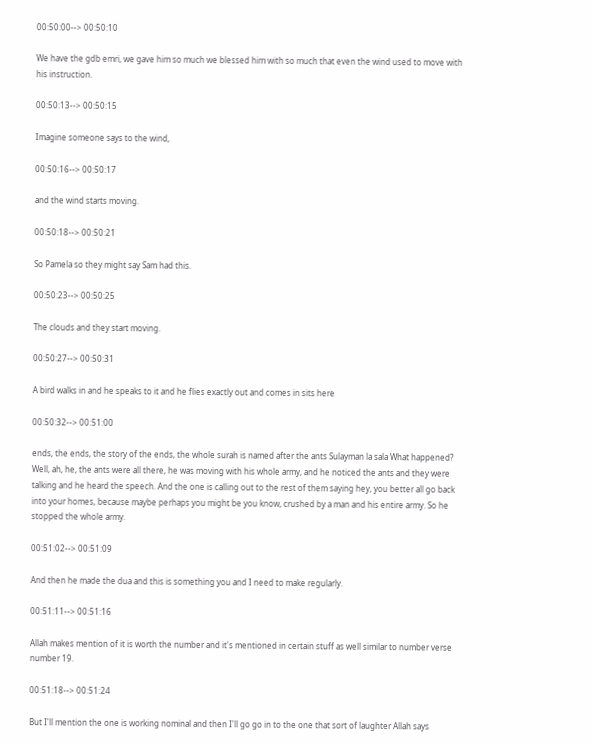00:50:00--> 00:50:10

We have the gdb emri, we gave him so much we blessed him with so much that even the wind used to move with his instruction.

00:50:13--> 00:50:15

Imagine someone says to the wind,

00:50:16--> 00:50:17

and the wind starts moving.

00:50:18--> 00:50:21

So Pamela so they might say Sam had this.

00:50:23--> 00:50:25

The clouds and they start moving.

00:50:27--> 00:50:31

A bird walks in and he speaks to it and he flies exactly out and comes in sits here

00:50:32--> 00:51:00

ends, the ends, the story of the ends, the whole surah is named after the ants Sulayman la sala What happened? Well, ah, he, the ants were all there, he was moving with his whole army, and he noticed the ants and they were talking and he heard the speech. And the one is calling out to the rest of them saying hey, you better all go back into your homes, because maybe perhaps you might be you know, crushed by a man and his entire army. So he stopped the whole army.

00:51:02--> 00:51:09

And then he made the dua and this is something you and I need to make regularly.

00:51:11--> 00:51:16

Allah makes mention of it is worth the number and it's mentioned in certain stuff as well similar to number verse number 19.

00:51:18--> 00:51:24

But I'll mention the one is working nominal and then I'll go go in to the one that sort of laughter Allah says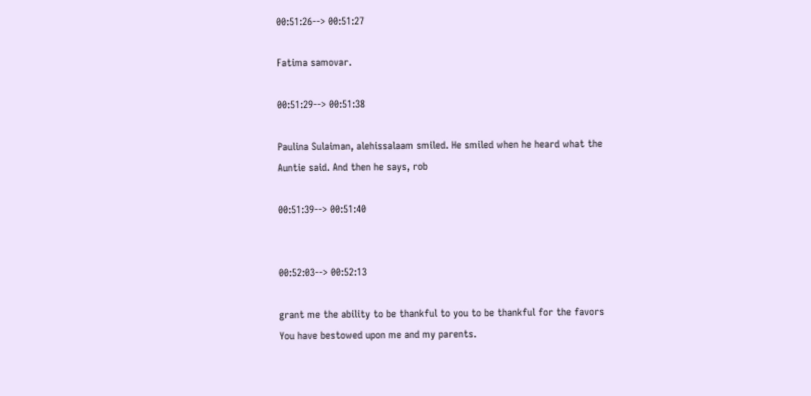00:51:26--> 00:51:27

Fatima samovar.

00:51:29--> 00:51:38

Paulina Sulaiman, alehissalaam smiled. He smiled when he heard what the Auntie said. And then he says, rob

00:51:39--> 00:51:40


00:52:03--> 00:52:13

grant me the ability to be thankful to you to be thankful for the favors You have bestowed upon me and my parents.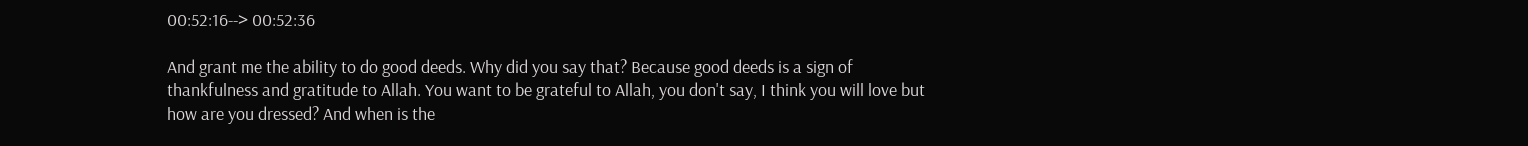00:52:16--> 00:52:36

And grant me the ability to do good deeds. Why did you say that? Because good deeds is a sign of thankfulness and gratitude to Allah. You want to be grateful to Allah, you don't say, I think you will love but how are you dressed? And when is the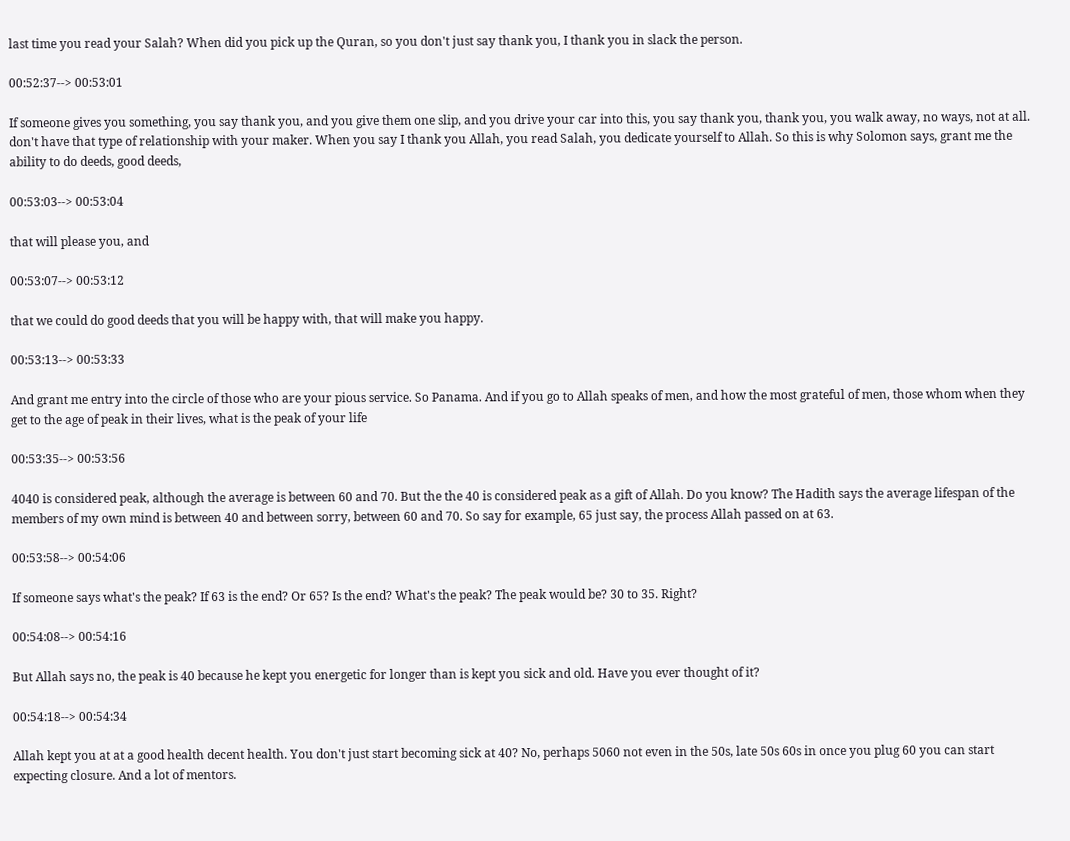last time you read your Salah? When did you pick up the Quran, so you don't just say thank you, I thank you in slack the person.

00:52:37--> 00:53:01

If someone gives you something, you say thank you, and you give them one slip, and you drive your car into this, you say thank you, thank you, you walk away, no ways, not at all. don't have that type of relationship with your maker. When you say I thank you Allah, you read Salah, you dedicate yourself to Allah. So this is why Solomon says, grant me the ability to do deeds, good deeds,

00:53:03--> 00:53:04

that will please you, and

00:53:07--> 00:53:12

that we could do good deeds that you will be happy with, that will make you happy.

00:53:13--> 00:53:33

And grant me entry into the circle of those who are your pious service. So Panama. And if you go to Allah speaks of men, and how the most grateful of men, those whom when they get to the age of peak in their lives, what is the peak of your life

00:53:35--> 00:53:56

4040 is considered peak, although the average is between 60 and 70. But the the 40 is considered peak as a gift of Allah. Do you know? The Hadith says the average lifespan of the members of my own mind is between 40 and between sorry, between 60 and 70. So say for example, 65 just say, the process Allah passed on at 63.

00:53:58--> 00:54:06

If someone says what's the peak? If 63 is the end? Or 65? Is the end? What's the peak? The peak would be? 30 to 35. Right?

00:54:08--> 00:54:16

But Allah says no, the peak is 40 because he kept you energetic for longer than is kept you sick and old. Have you ever thought of it?

00:54:18--> 00:54:34

Allah kept you at at a good health decent health. You don't just start becoming sick at 40? No, perhaps 5060 not even in the 50s, late 50s 60s in once you plug 60 you can start expecting closure. And a lot of mentors.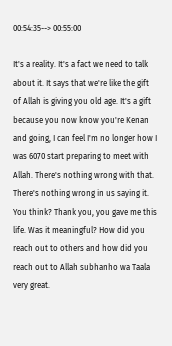00:54:35--> 00:55:00

It's a reality. It's a fact we need to talk about it. It says that we're like the gift of Allah is giving you old age. It's a gift because you now know you're Kenan and going, I can feel I'm no longer how I was 6070 start preparing to meet with Allah. There's nothing wrong with that. There's nothing wrong in us saying it. You think? Thank you, you gave me this life. Was it meaningful? How did you reach out to others and how did you reach out to Allah subhanho wa Taala very great.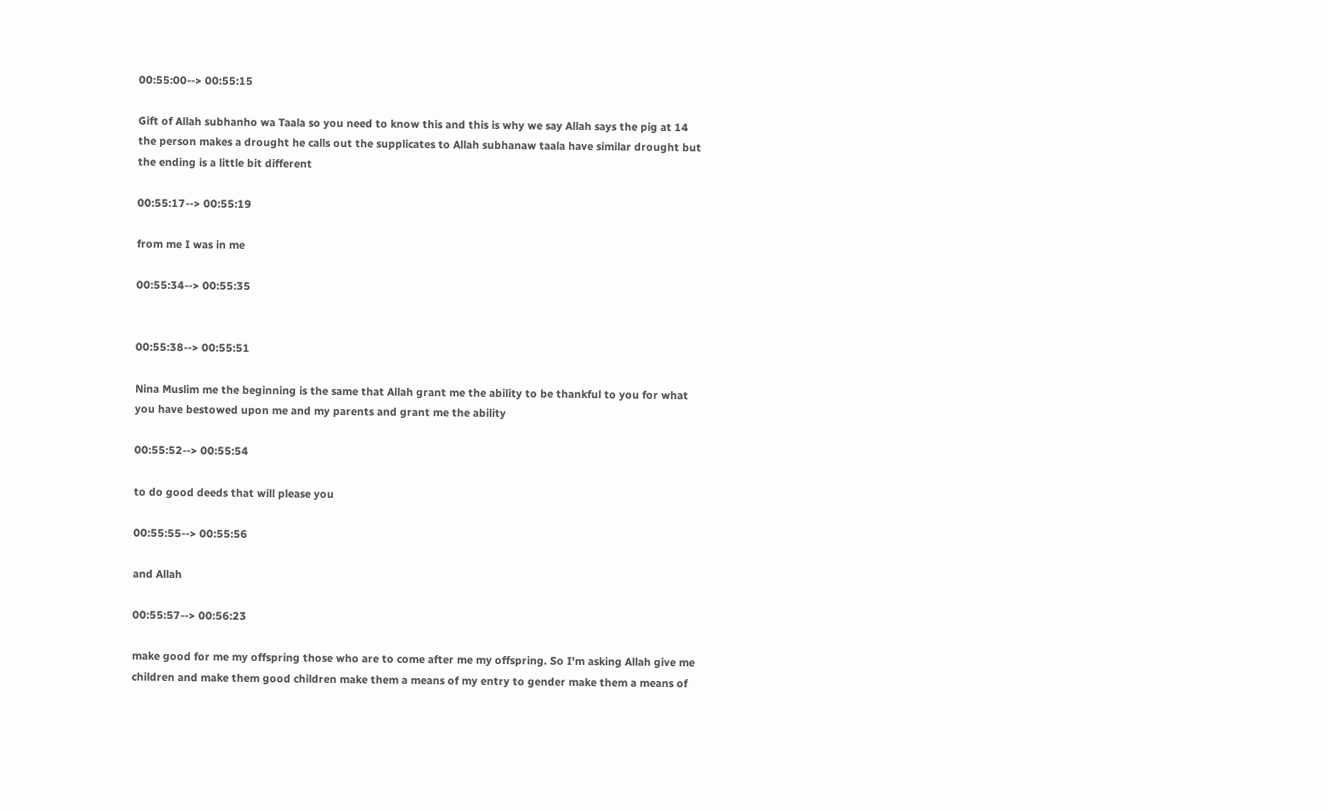00:55:00--> 00:55:15

Gift of Allah subhanho wa Taala so you need to know this and this is why we say Allah says the pig at 14 the person makes a drought he calls out the supplicates to Allah subhanaw taala have similar drought but the ending is a little bit different

00:55:17--> 00:55:19

from me I was in me

00:55:34--> 00:55:35


00:55:38--> 00:55:51

Nina Muslim me the beginning is the same that Allah grant me the ability to be thankful to you for what you have bestowed upon me and my parents and grant me the ability

00:55:52--> 00:55:54

to do good deeds that will please you

00:55:55--> 00:55:56

and Allah

00:55:57--> 00:56:23

make good for me my offspring those who are to come after me my offspring. So I'm asking Allah give me children and make them good children make them a means of my entry to gender make them a means of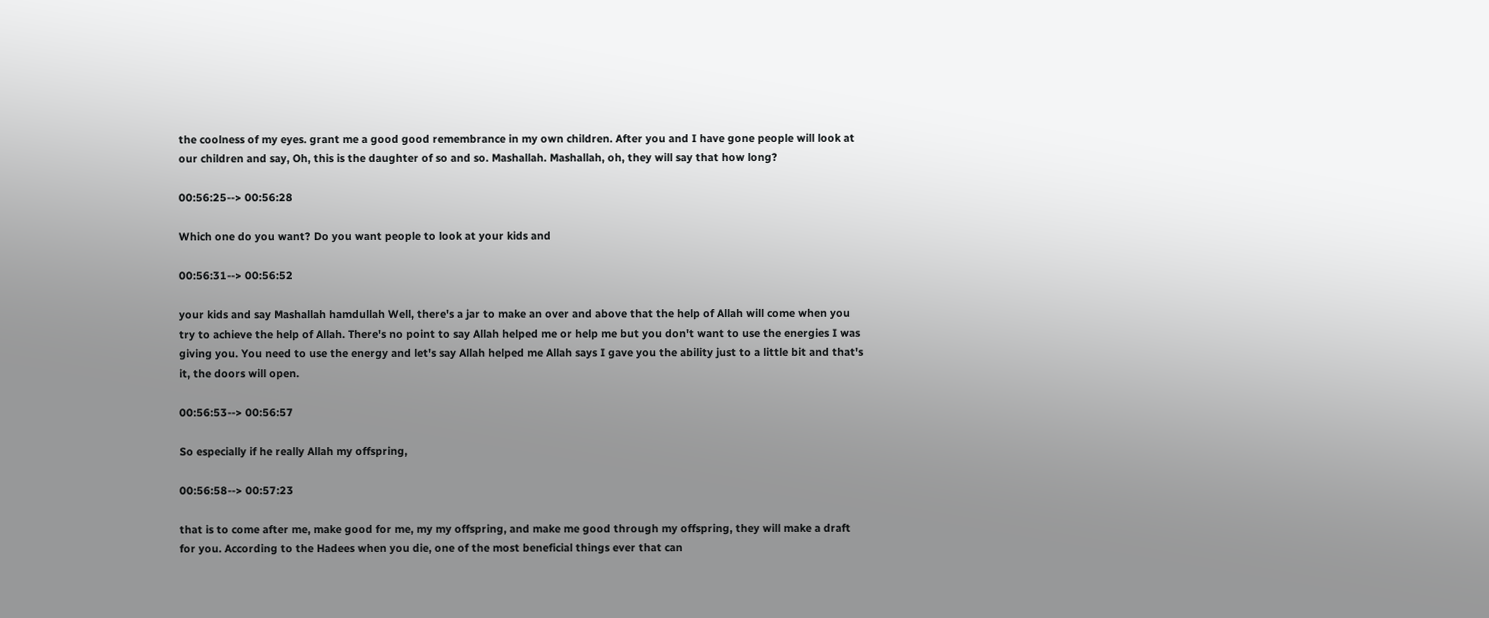the coolness of my eyes. grant me a good good remembrance in my own children. After you and I have gone people will look at our children and say, Oh, this is the daughter of so and so. Mashallah. Mashallah, oh, they will say that how long?

00:56:25--> 00:56:28

Which one do you want? Do you want people to look at your kids and

00:56:31--> 00:56:52

your kids and say Mashallah hamdullah Well, there's a jar to make an over and above that the help of Allah will come when you try to achieve the help of Allah. There's no point to say Allah helped me or help me but you don't want to use the energies I was giving you. You need to use the energy and let's say Allah helped me Allah says I gave you the ability just to a little bit and that's it, the doors will open.

00:56:53--> 00:56:57

So especially if he really Allah my offspring,

00:56:58--> 00:57:23

that is to come after me, make good for me, my my offspring, and make me good through my offspring, they will make a draft for you. According to the Hadees when you die, one of the most beneficial things ever that can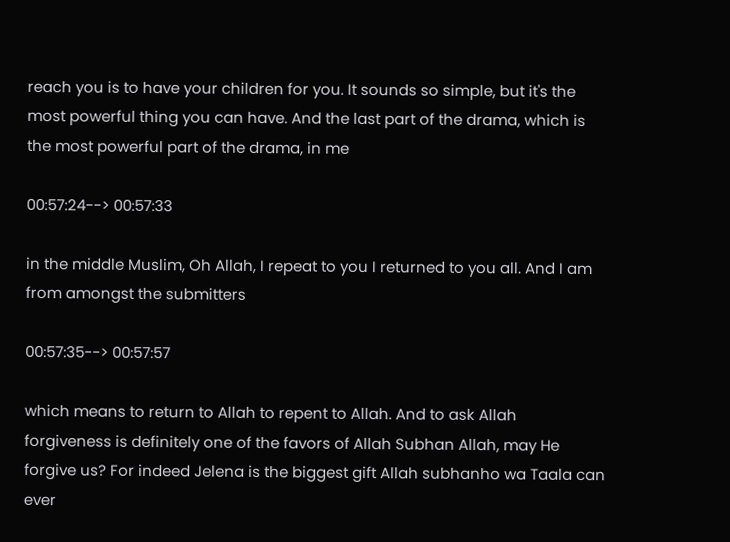reach you is to have your children for you. It sounds so simple, but it's the most powerful thing you can have. And the last part of the drama, which is the most powerful part of the drama, in me

00:57:24--> 00:57:33

in the middle Muslim, Oh Allah, I repeat to you I returned to you all. And I am from amongst the submitters

00:57:35--> 00:57:57

which means to return to Allah to repent to Allah. And to ask Allah forgiveness is definitely one of the favors of Allah Subhan Allah, may He forgive us? For indeed Jelena is the biggest gift Allah subhanho wa Taala can ever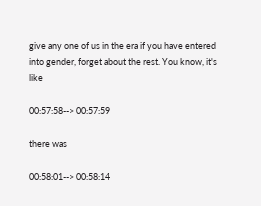give any one of us in the era if you have entered into gender, forget about the rest. You know, it's like

00:57:58--> 00:57:59

there was

00:58:01--> 00:58:14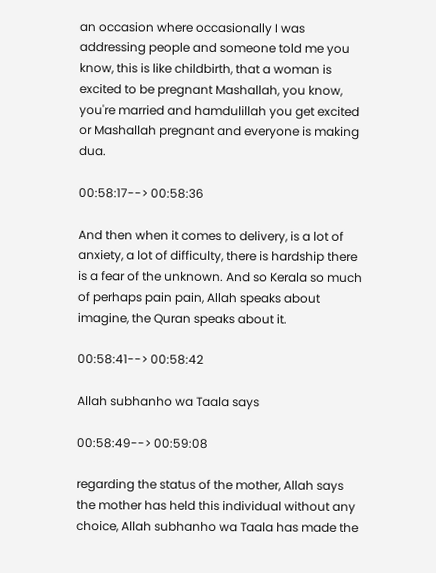an occasion where occasionally I was addressing people and someone told me you know, this is like childbirth, that a woman is excited to be pregnant Mashallah, you know, you're married and hamdulillah you get excited or Mashallah pregnant and everyone is making dua.

00:58:17--> 00:58:36

And then when it comes to delivery, is a lot of anxiety, a lot of difficulty, there is hardship there is a fear of the unknown. And so Kerala so much of perhaps pain pain, Allah speaks about imagine, the Quran speaks about it.

00:58:41--> 00:58:42

Allah subhanho wa Taala says

00:58:49--> 00:59:08

regarding the status of the mother, Allah says the mother has held this individual without any choice, Allah subhanho wa Taala has made the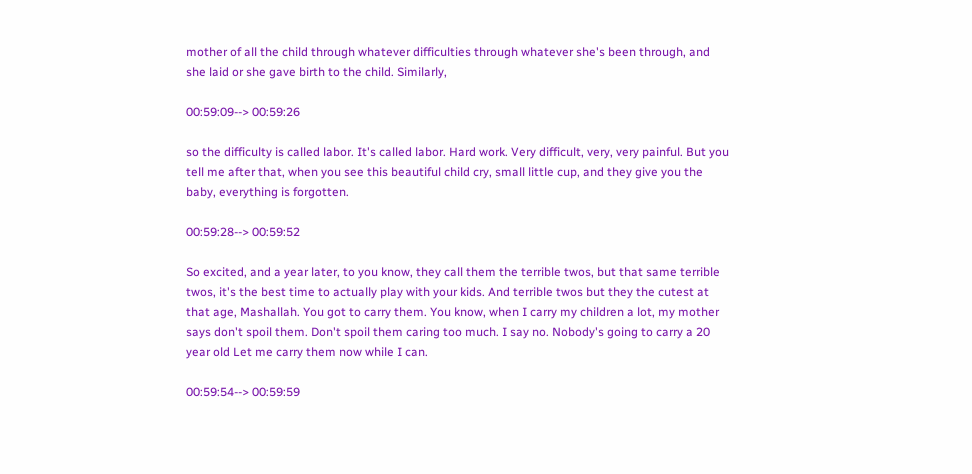mother of all the child through whatever difficulties through whatever she's been through, and she laid or she gave birth to the child. Similarly,

00:59:09--> 00:59:26

so the difficulty is called labor. It's called labor. Hard work. Very difficult, very, very painful. But you tell me after that, when you see this beautiful child cry, small little cup, and they give you the baby, everything is forgotten.

00:59:28--> 00:59:52

So excited, and a year later, to you know, they call them the terrible twos, but that same terrible twos, it's the best time to actually play with your kids. And terrible twos but they the cutest at that age, Mashallah. You got to carry them. You know, when I carry my children a lot, my mother says don't spoil them. Don't spoil them caring too much. I say no. Nobody's going to carry a 20 year old Let me carry them now while I can.

00:59:54--> 00:59:59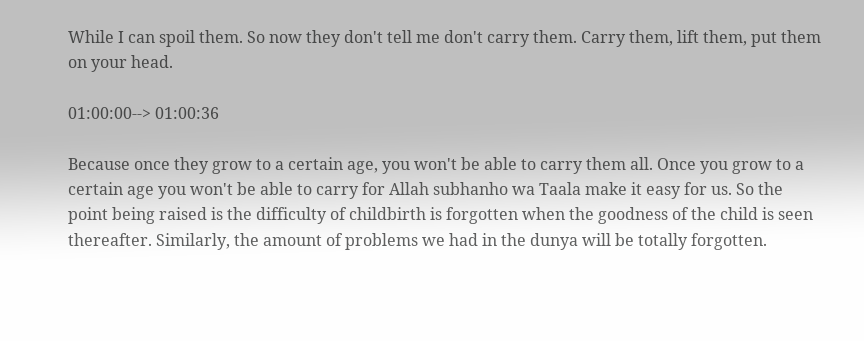While I can spoil them. So now they don't tell me don't carry them. Carry them, lift them, put them on your head.

01:00:00--> 01:00:36

Because once they grow to a certain age, you won't be able to carry them all. Once you grow to a certain age you won't be able to carry for Allah subhanho wa Taala make it easy for us. So the point being raised is the difficulty of childbirth is forgotten when the goodness of the child is seen thereafter. Similarly, the amount of problems we had in the dunya will be totally forgotten.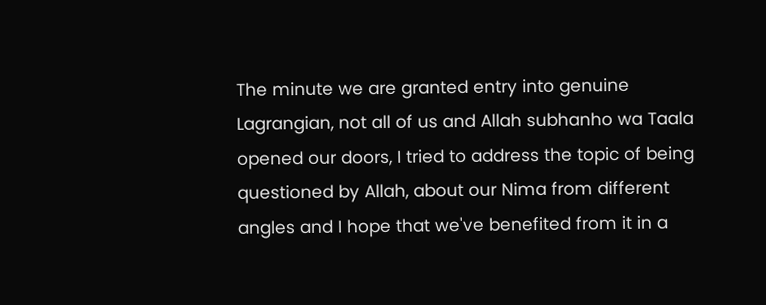The minute we are granted entry into genuine Lagrangian, not all of us and Allah subhanho wa Taala opened our doors, I tried to address the topic of being questioned by Allah, about our Nima from different angles and I hope that we've benefited from it in a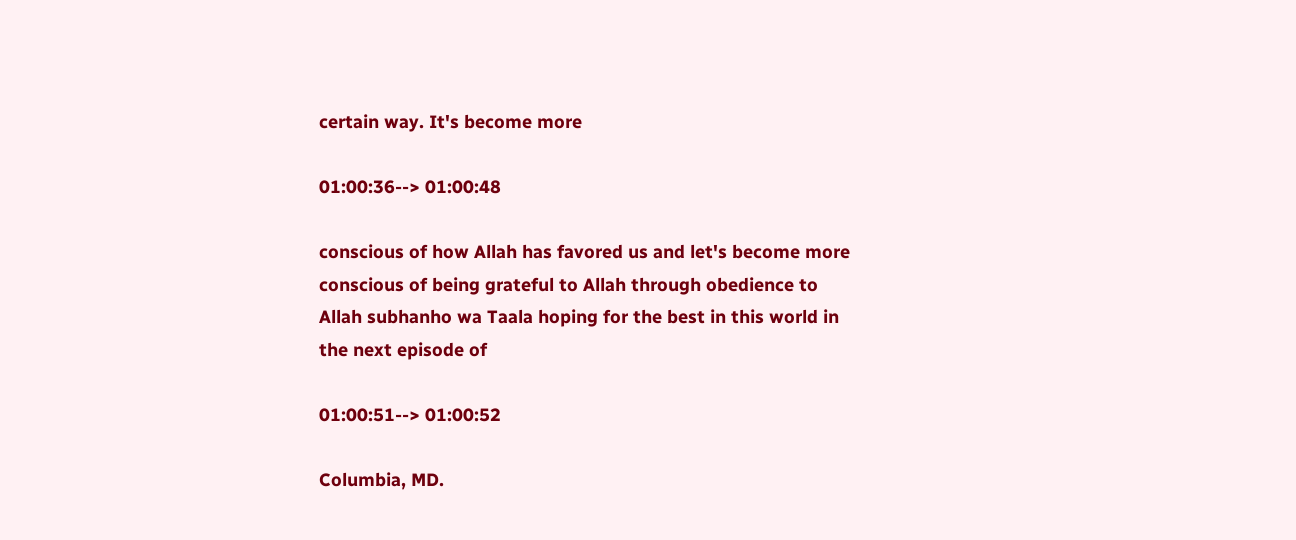certain way. It's become more

01:00:36--> 01:00:48

conscious of how Allah has favored us and let's become more conscious of being grateful to Allah through obedience to Allah subhanho wa Taala hoping for the best in this world in the next episode of

01:00:51--> 01:00:52

Columbia, MD.